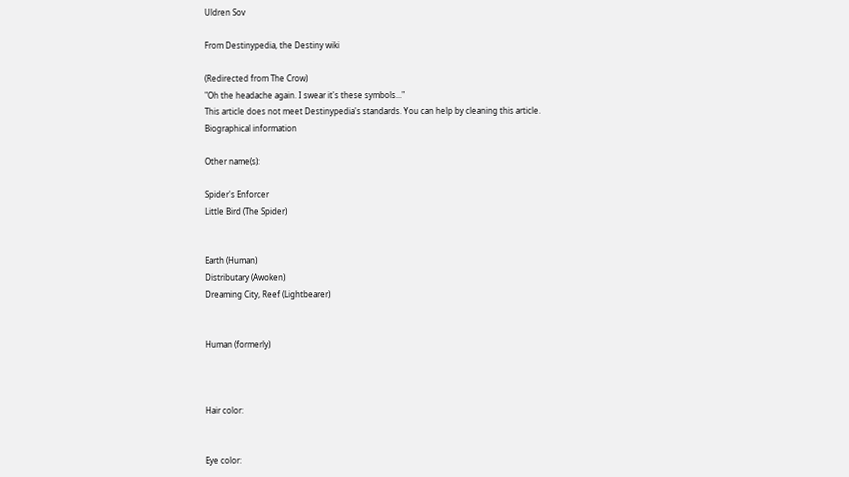Uldren Sov

From Destinypedia, the Destiny wiki

(Redirected from The Crow)
"Oh the headache again. I swear it's these symbols..."
This article does not meet Destinypedia's standards. You can help by cleaning this article.
Biographical information

Other name(s):

Spider's Enforcer
Little Bird (The Spider)


Earth (Human)
Distributary (Awoken)
Dreaming City, Reef (Lightbearer)


Human (formerly)



Hair color:


Eye color: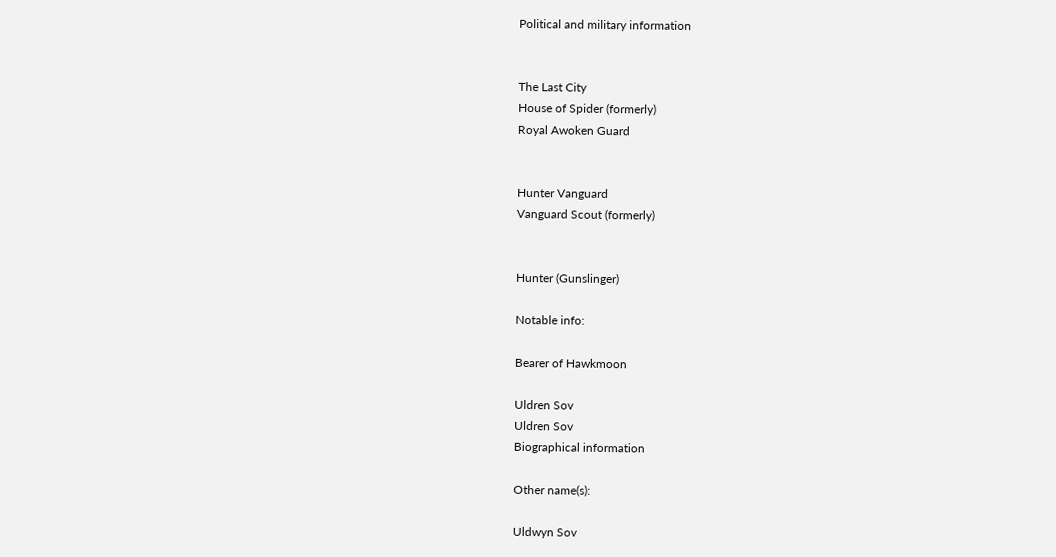Political and military information


The Last City
House of Spider (formerly)
Royal Awoken Guard


Hunter Vanguard
Vanguard Scout (formerly)


Hunter (Gunslinger)

Notable info:

Bearer of Hawkmoon

Uldren Sov
Uldren Sov
Biographical information

Other name(s):

Uldwyn Sov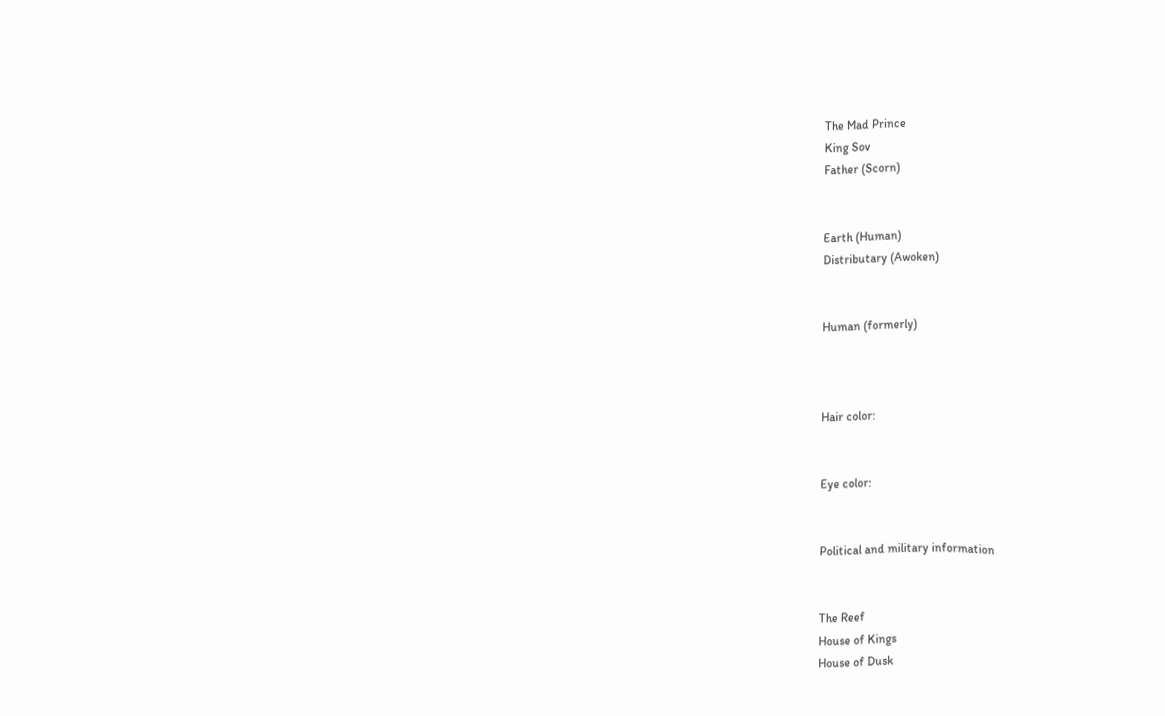The Mad Prince
King Sov
Father (Scorn)


Earth (Human)
Distributary (Awoken)


Human (formerly)



Hair color:


Eye color:


Political and military information


The Reef
House of Kings
House of Dusk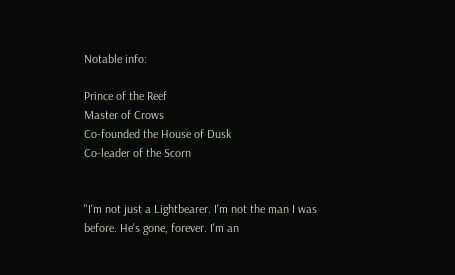Notable info:

Prince of the Reef
Master of Crows
Co-founded the House of Dusk
Co-leader of the Scorn


"I'm not just a Lightbearer. I'm not the man I was before. He's gone, forever. I'm an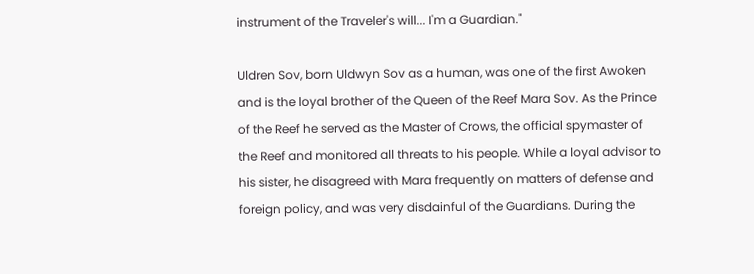instrument of the Traveler's will... I'm a Guardian."

Uldren Sov, born Uldwyn Sov as a human, was one of the first Awoken and is the loyal brother of the Queen of the Reef Mara Sov. As the Prince of the Reef he served as the Master of Crows, the official spymaster of the Reef and monitored all threats to his people. While a loyal advisor to his sister, he disagreed with Mara frequently on matters of defense and foreign policy, and was very disdainful of the Guardians. During the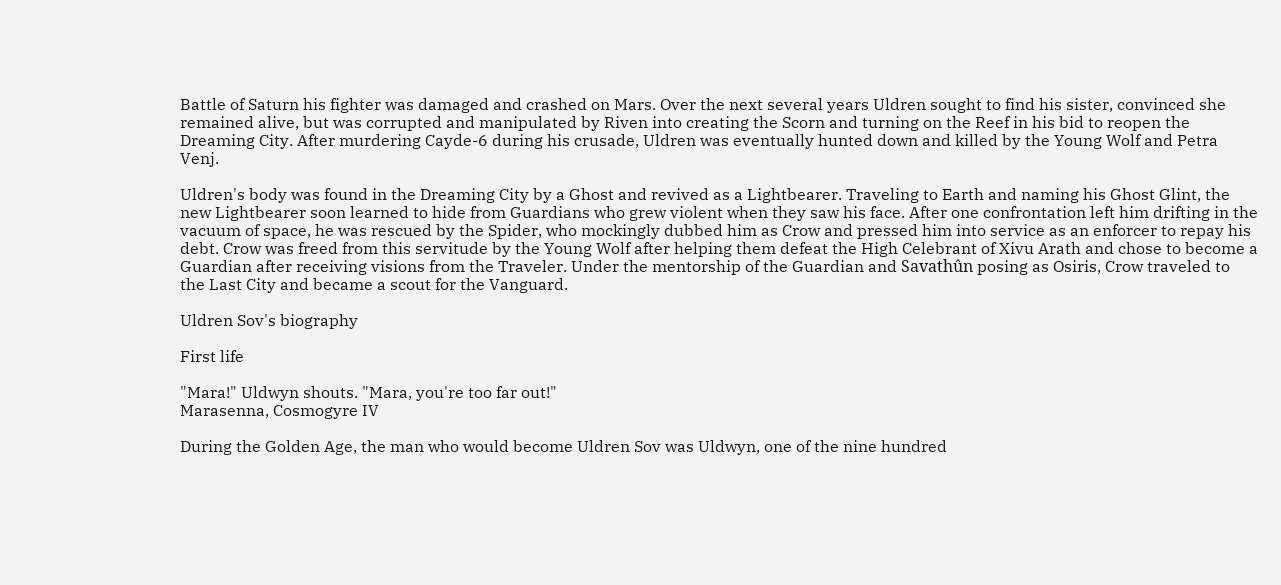Battle of Saturn his fighter was damaged and crashed on Mars. Over the next several years Uldren sought to find his sister, convinced she remained alive, but was corrupted and manipulated by Riven into creating the Scorn and turning on the Reef in his bid to reopen the Dreaming City. After murdering Cayde-6 during his crusade, Uldren was eventually hunted down and killed by the Young Wolf and Petra Venj.

Uldren's body was found in the Dreaming City by a Ghost and revived as a Lightbearer. Traveling to Earth and naming his Ghost Glint, the new Lightbearer soon learned to hide from Guardians who grew violent when they saw his face. After one confrontation left him drifting in the vacuum of space, he was rescued by the Spider, who mockingly dubbed him as Crow and pressed him into service as an enforcer to repay his debt. Crow was freed from this servitude by the Young Wolf after helping them defeat the High Celebrant of Xivu Arath and chose to become a Guardian after receiving visions from the Traveler. Under the mentorship of the Guardian and Savathûn posing as Osiris, Crow traveled to the Last City and became a scout for the Vanguard.

Uldren Sov's biography

First life

"Mara!" Uldwyn shouts. "Mara, you're too far out!"
Marasenna, Cosmogyre IV

During the Golden Age, the man who would become Uldren Sov was Uldwyn, one of the nine hundred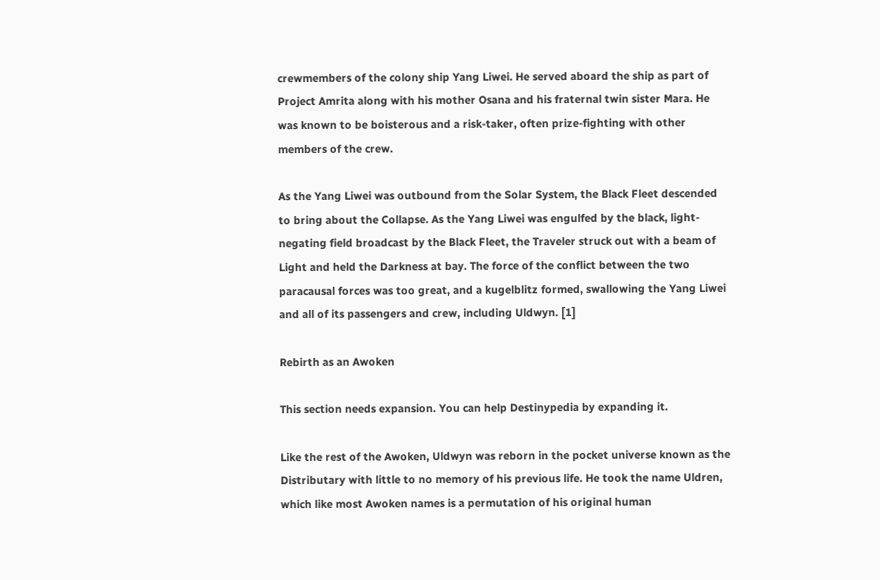crewmembers of the colony ship Yang Liwei. He served aboard the ship as part of Project Amrita along with his mother Osana and his fraternal twin sister Mara. He was known to be boisterous and a risk-taker, often prize-fighting with other members of the crew.

As the Yang Liwei was outbound from the Solar System, the Black Fleet descended to bring about the Collapse. As the Yang Liwei was engulfed by the black, light-negating field broadcast by the Black Fleet, the Traveler struck out with a beam of Light and held the Darkness at bay. The force of the conflict between the two paracausal forces was too great, and a kugelblitz formed, swallowing the Yang Liwei and all of its passengers and crew, including Uldwyn. [1]

Rebirth as an Awoken

This section needs expansion. You can help Destinypedia by expanding it.

Like the rest of the Awoken, Uldwyn was reborn in the pocket universe known as the Distributary with little to no memory of his previous life. He took the name Uldren, which like most Awoken names is a permutation of his original human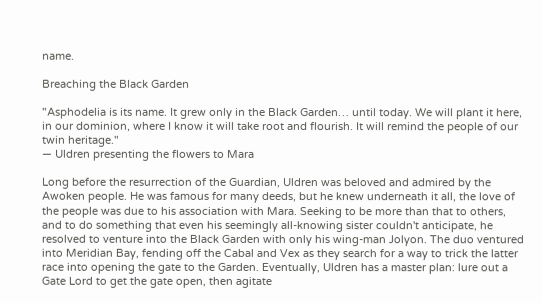name.

Breaching the Black Garden

"Asphodelia is its name. It grew only in the Black Garden… until today. We will plant it here, in our dominion, where I know it will take root and flourish. It will remind the people of our twin heritage."
— Uldren presenting the flowers to Mara

Long before the resurrection of the Guardian, Uldren was beloved and admired by the Awoken people. He was famous for many deeds, but he knew underneath it all, the love of the people was due to his association with Mara. Seeking to be more than that to others, and to do something that even his seemingly all-knowing sister couldn't anticipate, he resolved to venture into the Black Garden with only his wing-man Jolyon. The duo ventured into Meridian Bay, fending off the Cabal and Vex as they search for a way to trick the latter race into opening the gate to the Garden. Eventually, Uldren has a master plan: lure out a Gate Lord to get the gate open, then agitate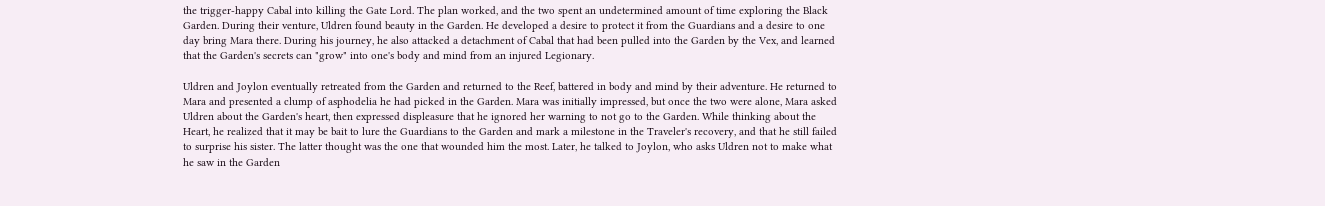the trigger-happy Cabal into killing the Gate Lord. The plan worked, and the two spent an undetermined amount of time exploring the Black Garden. During their venture, Uldren found beauty in the Garden. He developed a desire to protect it from the Guardians and a desire to one day bring Mara there. During his journey, he also attacked a detachment of Cabal that had been pulled into the Garden by the Vex, and learned that the Garden's secrets can "grow" into one's body and mind from an injured Legionary.

Uldren and Joylon eventually retreated from the Garden and returned to the Reef, battered in body and mind by their adventure. He returned to Mara and presented a clump of asphodelia he had picked in the Garden. Mara was initially impressed, but once the two were alone, Mara asked Uldren about the Garden's heart, then expressed displeasure that he ignored her warning to not go to the Garden. While thinking about the Heart, he realized that it may be bait to lure the Guardians to the Garden and mark a milestone in the Traveler's recovery, and that he still failed to surprise his sister. The latter thought was the one that wounded him the most. Later, he talked to Joylon, who asks Uldren not to make what he saw in the Garden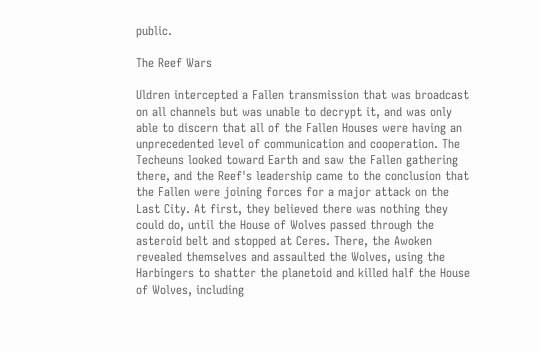public.

The Reef Wars

Uldren intercepted a Fallen transmission that was broadcast on all channels but was unable to decrypt it, and was only able to discern that all of the Fallen Houses were having an unprecedented level of communication and cooperation. The Techeuns looked toward Earth and saw the Fallen gathering there, and the Reef's leadership came to the conclusion that the Fallen were joining forces for a major attack on the Last City. At first, they believed there was nothing they could do, until the House of Wolves passed through the asteroid belt and stopped at Ceres. There, the Awoken revealed themselves and assaulted the Wolves, using the Harbingers to shatter the planetoid and killed half the House of Wolves, including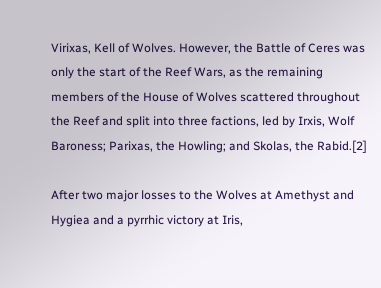Virixas, Kell of Wolves. However, the Battle of Ceres was only the start of the Reef Wars, as the remaining members of the House of Wolves scattered throughout the Reef and split into three factions, led by Irxis, Wolf Baroness; Parixas, the Howling; and Skolas, the Rabid.[2]

After two major losses to the Wolves at Amethyst and Hygiea and a pyrrhic victory at Iris,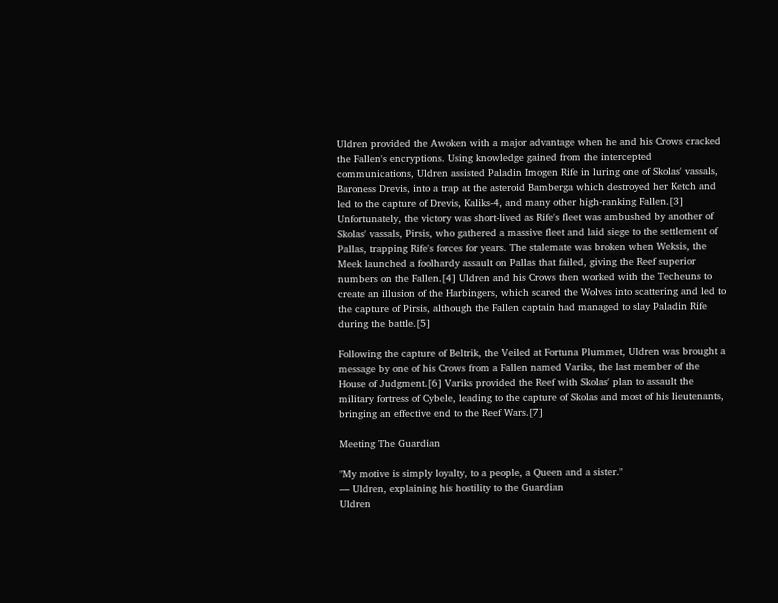Uldren provided the Awoken with a major advantage when he and his Crows cracked the Fallen's encryptions. Using knowledge gained from the intercepted communications, Uldren assisted Paladin Imogen Rife in luring one of Skolas' vassals, Baroness Drevis, into a trap at the asteroid Bamberga which destroyed her Ketch and led to the capture of Drevis, Kaliks-4, and many other high-ranking Fallen.[3] Unfortunately, the victory was short-lived as Rife's fleet was ambushed by another of Skolas' vassals, Pirsis, who gathered a massive fleet and laid siege to the settlement of Pallas, trapping Rife's forces for years. The stalemate was broken when Weksis, the Meek launched a foolhardy assault on Pallas that failed, giving the Reef superior numbers on the Fallen.[4] Uldren and his Crows then worked with the Techeuns to create an illusion of the Harbingers, which scared the Wolves into scattering and led to the capture of Pirsis, although the Fallen captain had managed to slay Paladin Rife during the battle.[5]

Following the capture of Beltrik, the Veiled at Fortuna Plummet, Uldren was brought a message by one of his Crows from a Fallen named Variks, the last member of the House of Judgment.[6] Variks provided the Reef with Skolas' plan to assault the military fortress of Cybele, leading to the capture of Skolas and most of his lieutenants, bringing an effective end to the Reef Wars.[7]

Meeting The Guardian

"My motive is simply loyalty, to a people, a Queen and a sister."
— Uldren, explaining his hostility to the Guardian
Uldren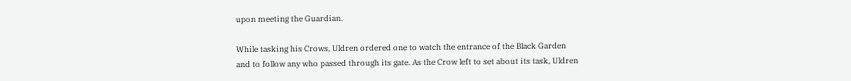upon meeting the Guardian.

While tasking his Crows, Uldren ordered one to watch the entrance of the Black Garden and to follow any who passed through its gate. As the Crow left to set about its task, Uldren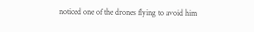noticed one of the drones flying to avoid him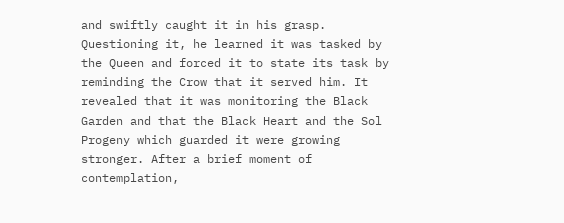and swiftly caught it in his grasp. Questioning it, he learned it was tasked by the Queen and forced it to state its task by reminding the Crow that it served him. It revealed that it was monitoring the Black Garden and that the Black Heart and the Sol Progeny which guarded it were growing stronger. After a brief moment of contemplation,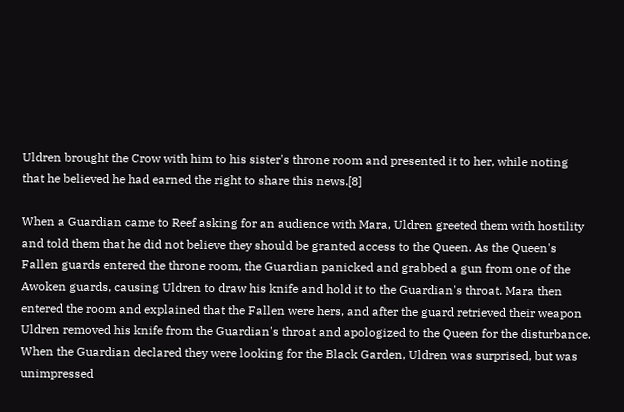Uldren brought the Crow with him to his sister's throne room and presented it to her, while noting that he believed he had earned the right to share this news.[8]

When a Guardian came to Reef asking for an audience with Mara, Uldren greeted them with hostility and told them that he did not believe they should be granted access to the Queen. As the Queen's Fallen guards entered the throne room, the Guardian panicked and grabbed a gun from one of the Awoken guards, causing Uldren to draw his knife and hold it to the Guardian's throat. Mara then entered the room and explained that the Fallen were hers, and after the guard retrieved their weapon Uldren removed his knife from the Guardian's throat and apologized to the Queen for the disturbance. When the Guardian declared they were looking for the Black Garden, Uldren was surprised, but was unimpressed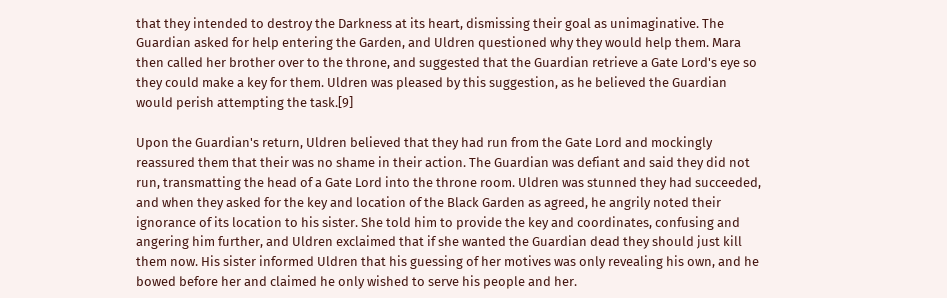that they intended to destroy the Darkness at its heart, dismissing their goal as unimaginative. The Guardian asked for help entering the Garden, and Uldren questioned why they would help them. Mara then called her brother over to the throne, and suggested that the Guardian retrieve a Gate Lord's eye so they could make a key for them. Uldren was pleased by this suggestion, as he believed the Guardian would perish attempting the task.[9]

Upon the Guardian's return, Uldren believed that they had run from the Gate Lord and mockingly reassured them that their was no shame in their action. The Guardian was defiant and said they did not run, transmatting the head of a Gate Lord into the throne room. Uldren was stunned they had succeeded, and when they asked for the key and location of the Black Garden as agreed, he angrily noted their ignorance of its location to his sister. She told him to provide the key and coordinates, confusing and angering him further, and Uldren exclaimed that if she wanted the Guardian dead they should just kill them now. His sister informed Uldren that his guessing of her motives was only revealing his own, and he bowed before her and claimed he only wished to serve his people and her.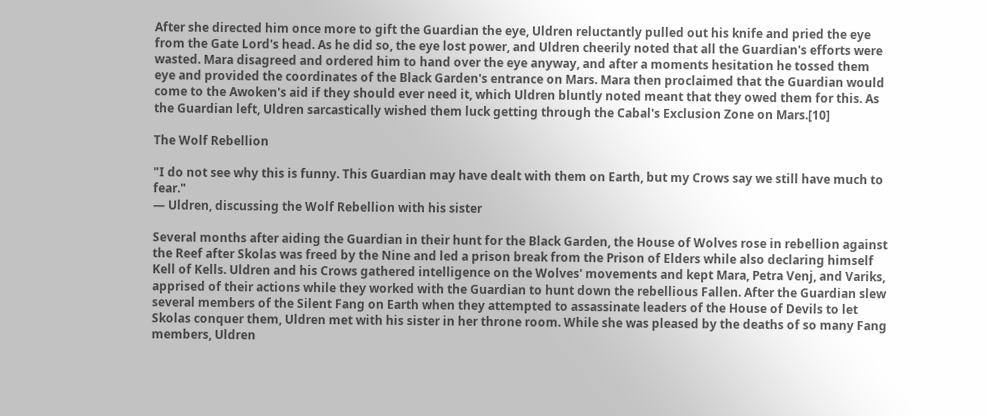After she directed him once more to gift the Guardian the eye, Uldren reluctantly pulled out his knife and pried the eye from the Gate Lord's head. As he did so, the eye lost power, and Uldren cheerily noted that all the Guardian's efforts were wasted. Mara disagreed and ordered him to hand over the eye anyway, and after a moments hesitation he tossed them eye and provided the coordinates of the Black Garden's entrance on Mars. Mara then proclaimed that the Guardian would come to the Awoken's aid if they should ever need it, which Uldren bluntly noted meant that they owed them for this. As the Guardian left, Uldren sarcastically wished them luck getting through the Cabal's Exclusion Zone on Mars.[10]

The Wolf Rebellion

"I do not see why this is funny. This Guardian may have dealt with them on Earth, but my Crows say we still have much to fear."
— Uldren, discussing the Wolf Rebellion with his sister

Several months after aiding the Guardian in their hunt for the Black Garden, the House of Wolves rose in rebellion against the Reef after Skolas was freed by the Nine and led a prison break from the Prison of Elders while also declaring himself Kell of Kells. Uldren and his Crows gathered intelligence on the Wolves' movements and kept Mara, Petra Venj, and Variks, apprised of their actions while they worked with the Guardian to hunt down the rebellious Fallen. After the Guardian slew several members of the Silent Fang on Earth when they attempted to assassinate leaders of the House of Devils to let Skolas conquer them, Uldren met with his sister in her throne room. While she was pleased by the deaths of so many Fang members, Uldren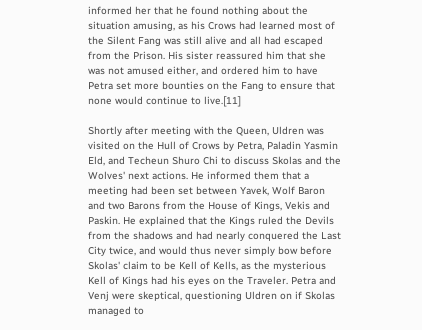informed her that he found nothing about the situation amusing, as his Crows had learned most of the Silent Fang was still alive and all had escaped from the Prison. His sister reassured him that she was not amused either, and ordered him to have Petra set more bounties on the Fang to ensure that none would continue to live.[11]

Shortly after meeting with the Queen, Uldren was visited on the Hull of Crows by Petra, Paladin Yasmin Eld, and Techeun Shuro Chi to discuss Skolas and the Wolves' next actions. He informed them that a meeting had been set between Yavek, Wolf Baron and two Barons from the House of Kings, Vekis and Paskin. He explained that the Kings ruled the Devils from the shadows and had nearly conquered the Last City twice, and would thus never simply bow before Skolas' claim to be Kell of Kells, as the mysterious Kell of Kings had his eyes on the Traveler. Petra and Venj were skeptical, questioning Uldren on if Skolas managed to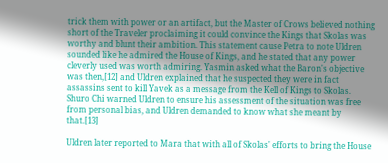trick them with power or an artifact, but the Master of Crows believed nothing short of the Traveler proclaiming it could convince the Kings that Skolas was worthy and blunt their ambition. This statement cause Petra to note Uldren sounded like he admired the House of Kings, and he stated that any power cleverly used was worth admiring. Yasmin asked what the Baron's objective was then,[12] and Uldren explained that he suspected they were in fact assassins sent to kill Yavek as a message from the Kell of Kings to Skolas. Shuro Chi warned Uldren to ensure his assessment of the situation was free from personal bias, and Uldren demanded to know what she meant by that.[13]

Uldren later reported to Mara that with all of Skolas' efforts to bring the House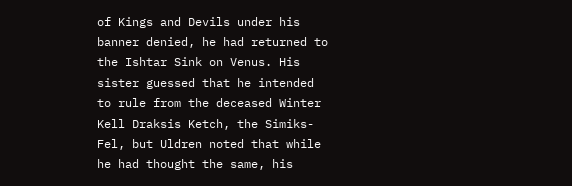of Kings and Devils under his banner denied, he had returned to the Ishtar Sink on Venus. His sister guessed that he intended to rule from the deceased Winter Kell Draksis Ketch, the Simiks-Fel, but Uldren noted that while he had thought the same, his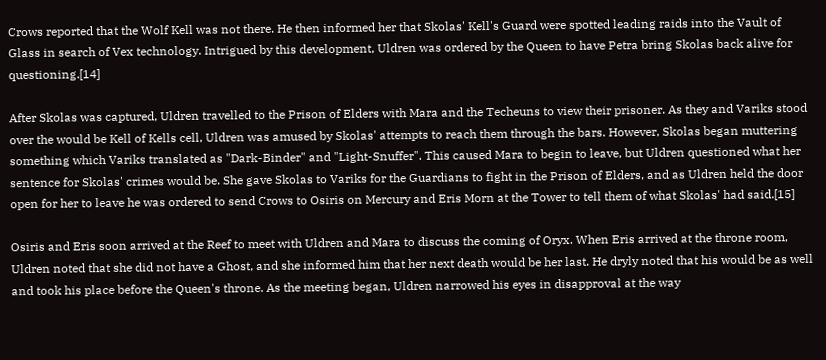Crows reported that the Wolf Kell was not there. He then informed her that Skolas' Kell's Guard were spotted leading raids into the Vault of Glass in search of Vex technology. Intrigued by this development, Uldren was ordered by the Queen to have Petra bring Skolas back alive for questioning.[14]

After Skolas was captured, Uldren travelled to the Prison of Elders with Mara and the Techeuns to view their prisoner. As they and Variks stood over the would be Kell of Kells cell, Uldren was amused by Skolas' attempts to reach them through the bars. However, Skolas began muttering something which Variks translated as "Dark-Binder" and "Light-Snuffer". This caused Mara to begin to leave, but Uldren questioned what her sentence for Skolas' crimes would be. She gave Skolas to Variks for the Guardians to fight in the Prison of Elders, and as Uldren held the door open for her to leave he was ordered to send Crows to Osiris on Mercury and Eris Morn at the Tower to tell them of what Skolas' had said.[15]

Osiris and Eris soon arrived at the Reef to meet with Uldren and Mara to discuss the coming of Oryx. When Eris arrived at the throne room, Uldren noted that she did not have a Ghost, and she informed him that her next death would be her last. He dryly noted that his would be as well and took his place before the Queen's throne. As the meeting began, Uldren narrowed his eyes in disapproval at the way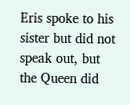Eris spoke to his sister but did not speak out, but the Queen did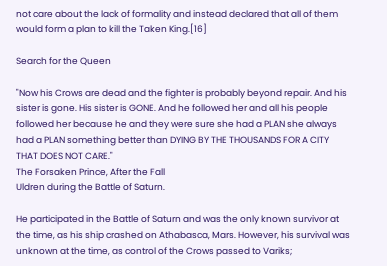not care about the lack of formality and instead declared that all of them would form a plan to kill the Taken King.[16]

Search for the Queen

"Now his Crows are dead and the fighter is probably beyond repair. And his sister is gone. His sister is GONE. And he followed her and all his people followed her because he and they were sure she had a PLAN she always had a PLAN something better than DYING BY THE THOUSANDS FOR A CITY THAT DOES NOT CARE."
The Forsaken Prince, After the Fall
Uldren during the Battle of Saturn.

He participated in the Battle of Saturn and was the only known survivor at the time, as his ship crashed on Athabasca, Mars. However, his survival was unknown at the time, as control of the Crows passed to Variks;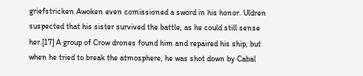griefstricken Awoken even comissioned a sword in his honor. Uldren suspected that his sister survived the battle, as he could still sense her.[17] A group of Crow drones found him and repaired his ship, but when he tried to break the atmosphere, he was shot down by Cabal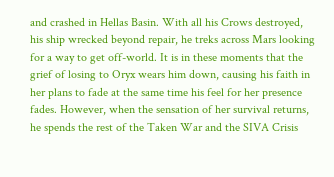and crashed in Hellas Basin. With all his Crows destroyed, his ship wrecked beyond repair, he treks across Mars looking for a way to get off-world. It is in these moments that the grief of losing to Oryx wears him down, causing his faith in her plans to fade at the same time his feel for her presence fades. However, when the sensation of her survival returns, he spends the rest of the Taken War and the SIVA Crisis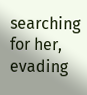searching for her, evading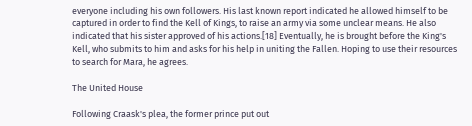everyone including his own followers. His last known report indicated he allowed himself to be captured in order to find the Kell of Kings, to raise an army via some unclear means. He also indicated that his sister approved of his actions.[18] Eventually, he is brought before the King's Kell, who submits to him and asks for his help in uniting the Fallen. Hoping to use their resources to search for Mara, he agrees.

The United House

Following Craask's plea, the former prince put out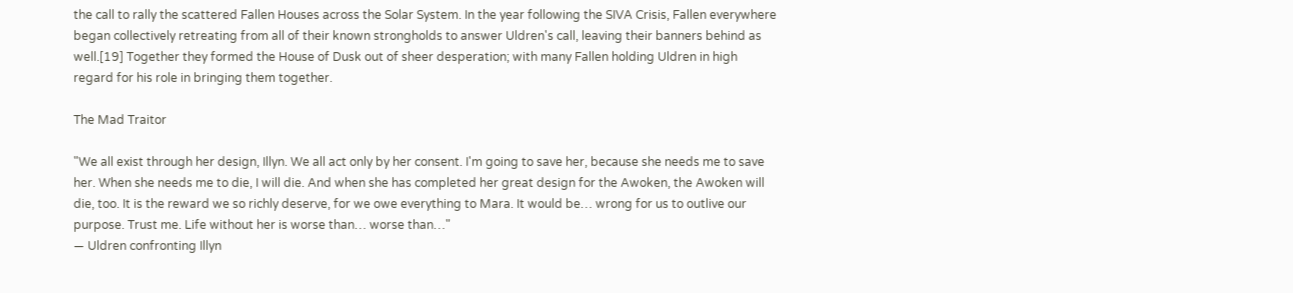the call to rally the scattered Fallen Houses across the Solar System. In the year following the SIVA Crisis, Fallen everywhere began collectively retreating from all of their known strongholds to answer Uldren's call, leaving their banners behind as well.[19] Together they formed the House of Dusk out of sheer desperation; with many Fallen holding Uldren in high regard for his role in bringing them together.

The Mad Traitor

"We all exist through her design, Illyn. We all act only by her consent. I'm going to save her, because she needs me to save her. When she needs me to die, I will die. And when she has completed her great design for the Awoken, the Awoken will die, too. It is the reward we so richly deserve, for we owe everything to Mara. It would be… wrong for us to outlive our purpose. Trust me. Life without her is worse than… worse than…"
— Uldren confronting Illyn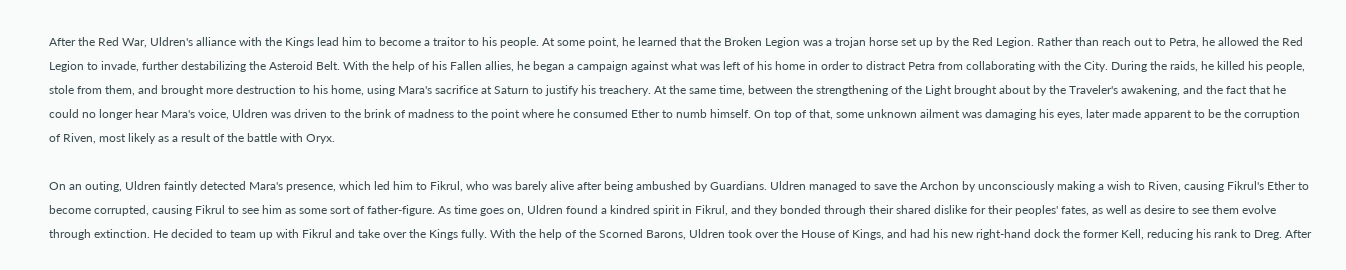After the Red War, Uldren's alliance with the Kings lead him to become a traitor to his people. At some point, he learned that the Broken Legion was a trojan horse set up by the Red Legion. Rather than reach out to Petra, he allowed the Red Legion to invade, further destabilizing the Asteroid Belt. With the help of his Fallen allies, he began a campaign against what was left of his home in order to distract Petra from collaborating with the City. During the raids, he killed his people, stole from them, and brought more destruction to his home, using Mara's sacrifice at Saturn to justify his treachery. At the same time, between the strengthening of the Light brought about by the Traveler's awakening, and the fact that he could no longer hear Mara's voice, Uldren was driven to the brink of madness to the point where he consumed Ether to numb himself. On top of that, some unknown ailment was damaging his eyes, later made apparent to be the corruption of Riven, most likely as a result of the battle with Oryx.

On an outing, Uldren faintly detected Mara's presence, which led him to Fikrul, who was barely alive after being ambushed by Guardians. Uldren managed to save the Archon by unconsciously making a wish to Riven, causing Fikrul's Ether to become corrupted, causing Fikrul to see him as some sort of father-figure. As time goes on, Uldren found a kindred spirit in Fikrul, and they bonded through their shared dislike for their peoples' fates, as well as desire to see them evolve through extinction. He decided to team up with Fikrul and take over the Kings fully. With the help of the Scorned Barons, Uldren took over the House of Kings, and had his new right-hand dock the former Kell, reducing his rank to Dreg. After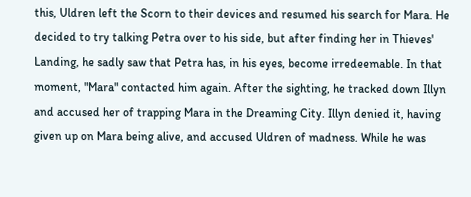this, Uldren left the Scorn to their devices and resumed his search for Mara. He decided to try talking Petra over to his side, but after finding her in Thieves' Landing, he sadly saw that Petra has, in his eyes, become irredeemable. In that moment, "Mara" contacted him again. After the sighting, he tracked down Illyn and accused her of trapping Mara in the Dreaming City. Illyn denied it, having given up on Mara being alive, and accused Uldren of madness. While he was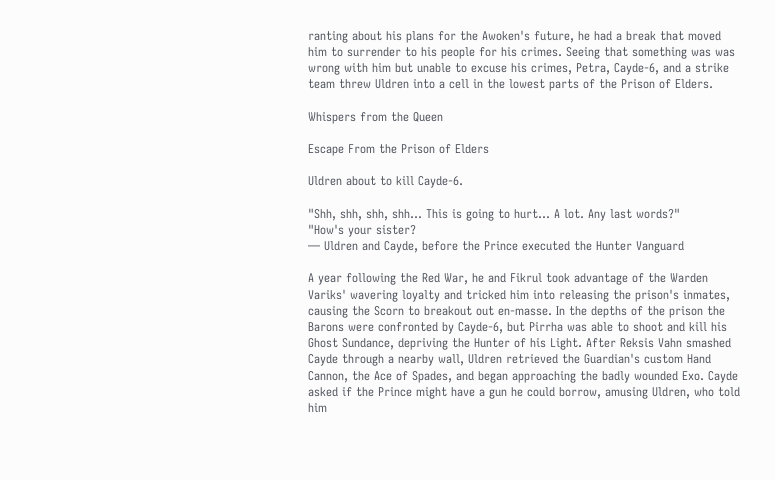ranting about his plans for the Awoken's future, he had a break that moved him to surrender to his people for his crimes. Seeing that something was was wrong with him but unable to excuse his crimes, Petra, Cayde-6, and a strike team threw Uldren into a cell in the lowest parts of the Prison of Elders.

Whispers from the Queen

Escape From the Prison of Elders

Uldren about to kill Cayde-6.

"Shh, shh, shh, shh… This is going to hurt… A lot. Any last words?"
"How's your sister?
— Uldren and Cayde, before the Prince executed the Hunter Vanguard

A year following the Red War, he and Fikrul took advantage of the Warden Variks' wavering loyalty and tricked him into releasing the prison's inmates, causing the Scorn to breakout out en-masse. In the depths of the prison the Barons were confronted by Cayde-6, but Pirrha was able to shoot and kill his Ghost Sundance, depriving the Hunter of his Light. After Reksis Vahn smashed Cayde through a nearby wall, Uldren retrieved the Guardian's custom Hand Cannon, the Ace of Spades, and began approaching the badly wounded Exo. Cayde asked if the Prince might have a gun he could borrow, amusing Uldren, who told him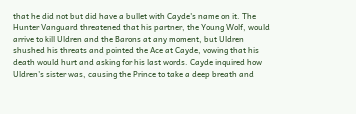that he did not but did have a bullet with Cayde's name on it. The Hunter Vanguard threatened that his partner, the Young Wolf, would arrive to kill Uldren and the Barons at any moment, but Uldren shushed his threats and pointed the Ace at Cayde, vowing that his death would hurt and asking for his last words. Cayde inquired how Uldren's sister was, causing the Prince to take a deep breath and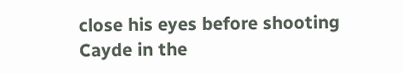close his eyes before shooting Cayde in the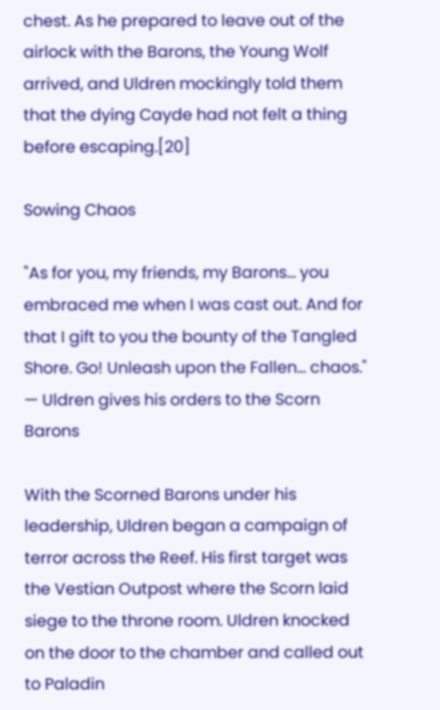chest. As he prepared to leave out of the airlock with the Barons, the Young Wolf arrived, and Uldren mockingly told them that the dying Cayde had not felt a thing before escaping.[20]

Sowing Chaos

"As for you, my friends, my Barons… you embraced me when I was cast out. And for that I gift to you the bounty of the Tangled Shore. Go! Unleash upon the Fallen… chaos."
— Uldren gives his orders to the Scorn Barons

With the Scorned Barons under his leadership, Uldren began a campaign of terror across the Reef. His first target was the Vestian Outpost where the Scorn laid siege to the throne room. Uldren knocked on the door to the chamber and called out to Paladin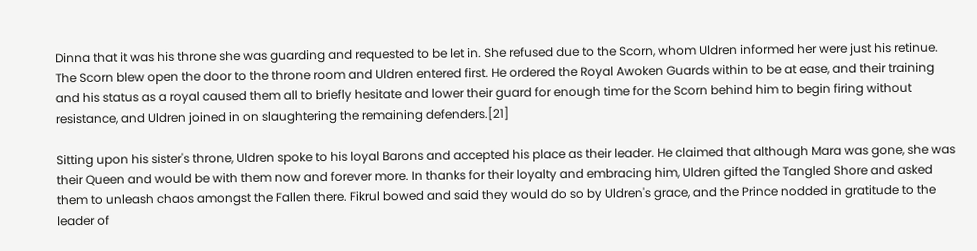Dinna that it was his throne she was guarding and requested to be let in. She refused due to the Scorn, whom Uldren informed her were just his retinue. The Scorn blew open the door to the throne room and Uldren entered first. He ordered the Royal Awoken Guards within to be at ease, and their training and his status as a royal caused them all to briefly hesitate and lower their guard for enough time for the Scorn behind him to begin firing without resistance, and Uldren joined in on slaughtering the remaining defenders.[21]

Sitting upon his sister's throne, Uldren spoke to his loyal Barons and accepted his place as their leader. He claimed that although Mara was gone, she was their Queen and would be with them now and forever more. In thanks for their loyalty and embracing him, Uldren gifted the Tangled Shore and asked them to unleash chaos amongst the Fallen there. Fikrul bowed and said they would do so by Uldren's grace, and the Prince nodded in gratitude to the leader of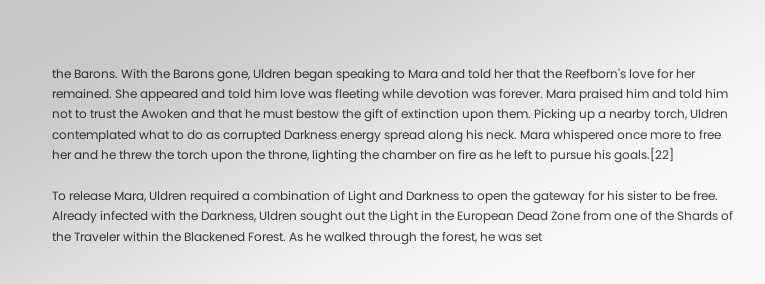the Barons. With the Barons gone, Uldren began speaking to Mara and told her that the Reefborn's love for her remained. She appeared and told him love was fleeting while devotion was forever. Mara praised him and told him not to trust the Awoken and that he must bestow the gift of extinction upon them. Picking up a nearby torch, Uldren contemplated what to do as corrupted Darkness energy spread along his neck. Mara whispered once more to free her and he threw the torch upon the throne, lighting the chamber on fire as he left to pursue his goals.[22]

To release Mara, Uldren required a combination of Light and Darkness to open the gateway for his sister to be free. Already infected with the Darkness, Uldren sought out the Light in the European Dead Zone from one of the Shards of the Traveler within the Blackened Forest. As he walked through the forest, he was set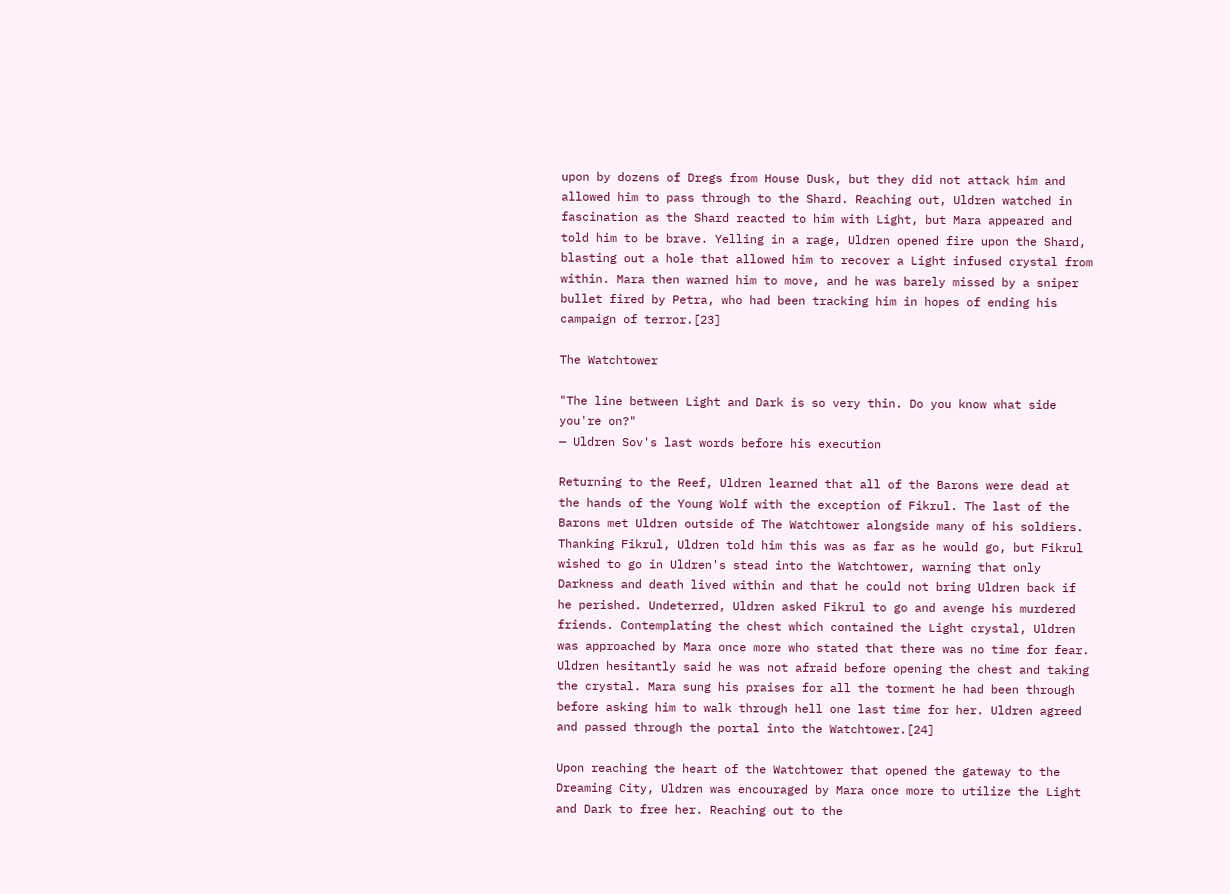upon by dozens of Dregs from House Dusk, but they did not attack him and allowed him to pass through to the Shard. Reaching out, Uldren watched in fascination as the Shard reacted to him with Light, but Mara appeared and told him to be brave. Yelling in a rage, Uldren opened fire upon the Shard, blasting out a hole that allowed him to recover a Light infused crystal from within. Mara then warned him to move, and he was barely missed by a sniper bullet fired by Petra, who had been tracking him in hopes of ending his campaign of terror.[23]

The Watchtower

"The line between Light and Dark is so very thin. Do you know what side you're on?"
— Uldren Sov's last words before his execution

Returning to the Reef, Uldren learned that all of the Barons were dead at the hands of the Young Wolf with the exception of Fikrul. The last of the Barons met Uldren outside of The Watchtower alongside many of his soldiers. Thanking Fikrul, Uldren told him this was as far as he would go, but Fikrul wished to go in Uldren's stead into the Watchtower, warning that only Darkness and death lived within and that he could not bring Uldren back if he perished. Undeterred, Uldren asked Fikrul to go and avenge his murdered friends. Contemplating the chest which contained the Light crystal, Uldren was approached by Mara once more who stated that there was no time for fear. Uldren hesitantly said he was not afraid before opening the chest and taking the crystal. Mara sung his praises for all the torment he had been through before asking him to walk through hell one last time for her. Uldren agreed and passed through the portal into the Watchtower.[24]

Upon reaching the heart of the Watchtower that opened the gateway to the Dreaming City, Uldren was encouraged by Mara once more to utilize the Light and Dark to free her. Reaching out to the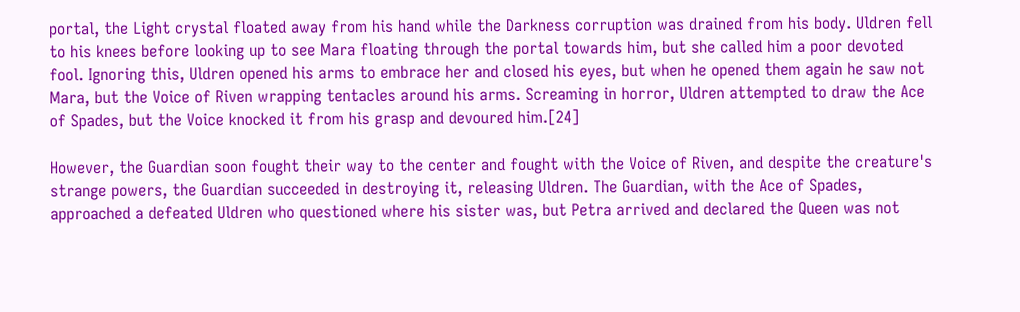portal, the Light crystal floated away from his hand while the Darkness corruption was drained from his body. Uldren fell to his knees before looking up to see Mara floating through the portal towards him, but she called him a poor devoted fool. Ignoring this, Uldren opened his arms to embrace her and closed his eyes, but when he opened them again he saw not Mara, but the Voice of Riven wrapping tentacles around his arms. Screaming in horror, Uldren attempted to draw the Ace of Spades, but the Voice knocked it from his grasp and devoured him.[24]

However, the Guardian soon fought their way to the center and fought with the Voice of Riven, and despite the creature's strange powers, the Guardian succeeded in destroying it, releasing Uldren. The Guardian, with the Ace of Spades, approached a defeated Uldren who questioned where his sister was, but Petra arrived and declared the Queen was not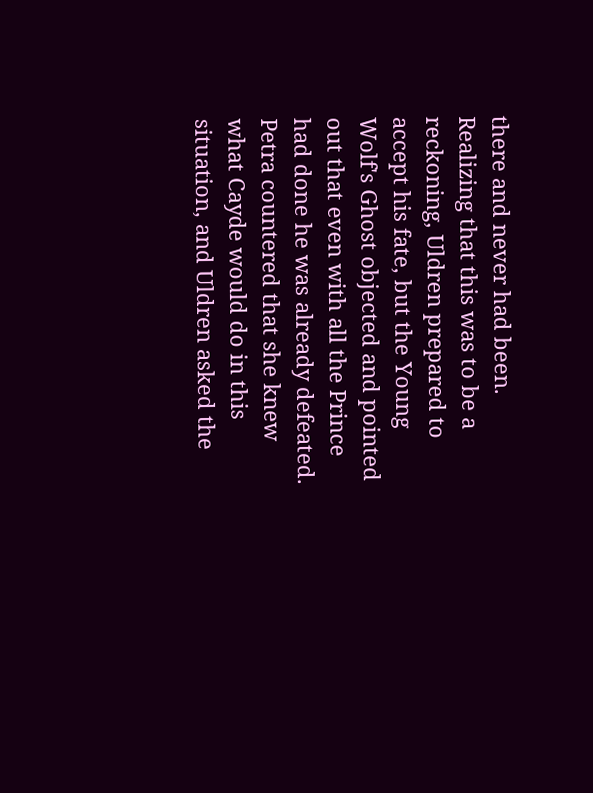there and never had been. Realizing that this was to be a reckoning, Uldren prepared to accept his fate, but the Young Wolf's Ghost objected and pointed out that even with all the Prince had done he was already defeated. Petra countered that she knew what Cayde would do in this situation, and Uldren asked the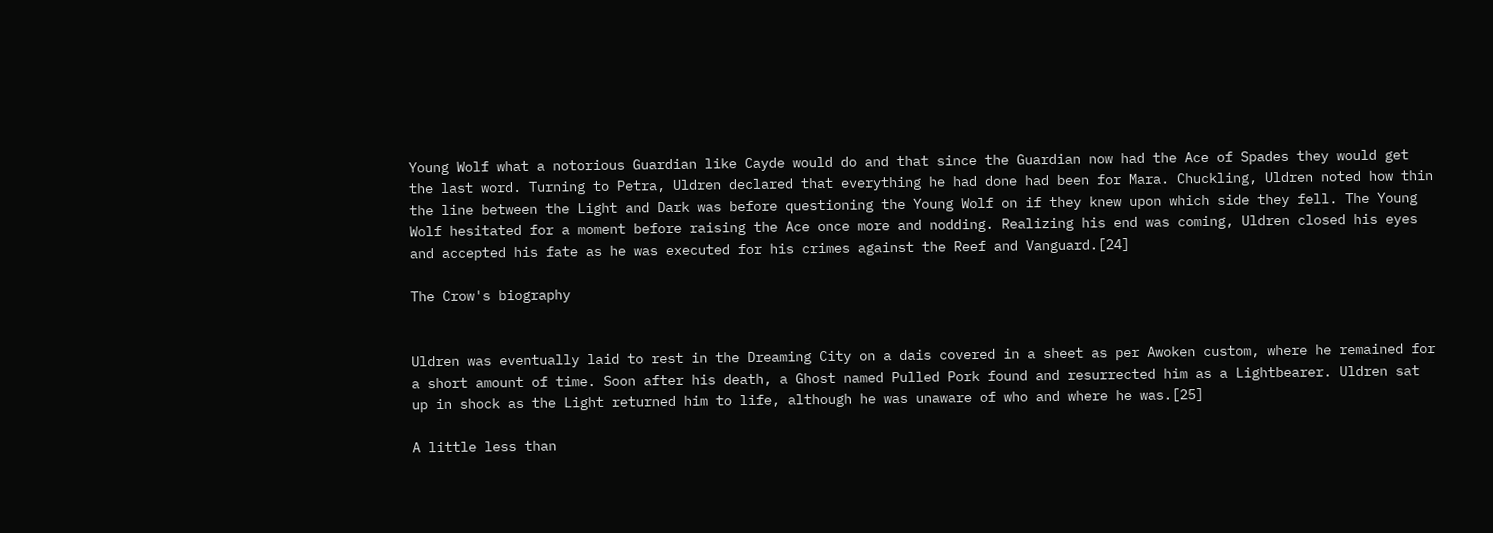Young Wolf what a notorious Guardian like Cayde would do and that since the Guardian now had the Ace of Spades they would get the last word. Turning to Petra, Uldren declared that everything he had done had been for Mara. Chuckling, Uldren noted how thin the line between the Light and Dark was before questioning the Young Wolf on if they knew upon which side they fell. The Young Wolf hesitated for a moment before raising the Ace once more and nodding. Realizing his end was coming, Uldren closed his eyes and accepted his fate as he was executed for his crimes against the Reef and Vanguard.[24]

The Crow's biography


Uldren was eventually laid to rest in the Dreaming City on a dais covered in a sheet as per Awoken custom, where he remained for a short amount of time. Soon after his death, a Ghost named Pulled Pork found and resurrected him as a Lightbearer. Uldren sat up in shock as the Light returned him to life, although he was unaware of who and where he was.[25]

A little less than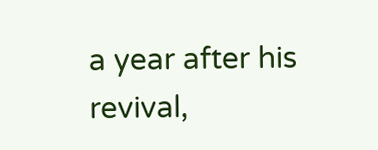a year after his revival,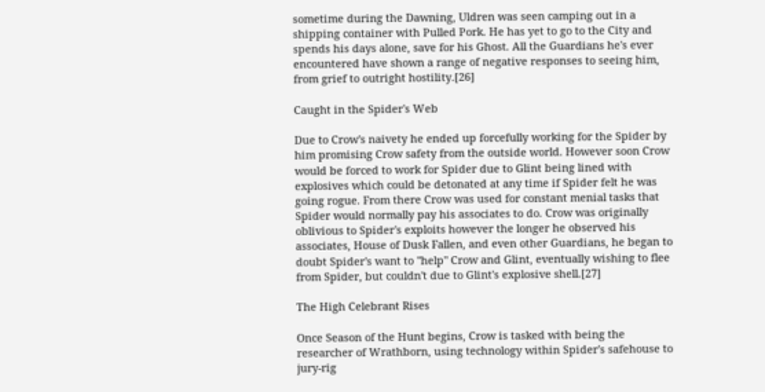sometime during the Dawning, Uldren was seen camping out in a shipping container with Pulled Pork. He has yet to go to the City and spends his days alone, save for his Ghost. All the Guardians he's ever encountered have shown a range of negative responses to seeing him, from grief to outright hostility.[26]

Caught in the Spider's Web

Due to Crow's naivety he ended up forcefully working for the Spider by him promising Crow safety from the outside world. However soon Crow would be forced to work for Spider due to Glint being lined with explosives which could be detonated at any time if Spider felt he was going rogue. From there Crow was used for constant menial tasks that Spider would normally pay his associates to do. Crow was originally oblivious to Spider's exploits however the longer he observed his associates, House of Dusk Fallen, and even other Guardians, he began to doubt Spider's want to "help" Crow and Glint, eventually wishing to flee from Spider, but couldn't due to Glint's explosive shell.[27]

The High Celebrant Rises

Once Season of the Hunt begins, Crow is tasked with being the researcher of Wrathborn, using technology within Spider's safehouse to jury-rig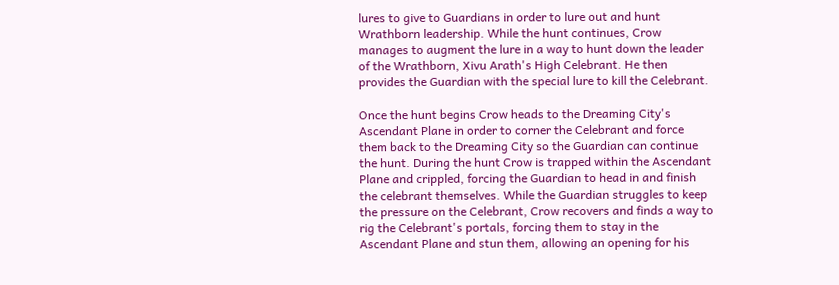lures to give to Guardians in order to lure out and hunt Wrathborn leadership. While the hunt continues, Crow manages to augment the lure in a way to hunt down the leader of the Wrathborn, Xivu Arath's High Celebrant. He then provides the Guardian with the special lure to kill the Celebrant.

Once the hunt begins Crow heads to the Dreaming City's Ascendant Plane in order to corner the Celebrant and force them back to the Dreaming City so the Guardian can continue the hunt. During the hunt Crow is trapped within the Ascendant Plane and crippled, forcing the Guardian to head in and finish the celebrant themselves. While the Guardian struggles to keep the pressure on the Celebrant, Crow recovers and finds a way to rig the Celebrant's portals, forcing them to stay in the Ascendant Plane and stun them, allowing an opening for his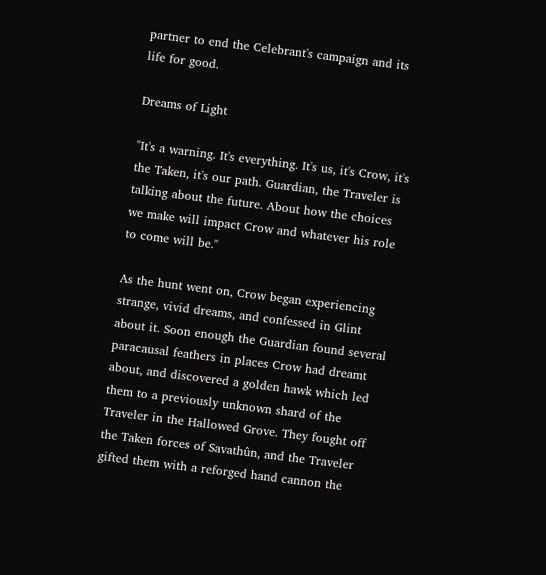partner to end the Celebrant's campaign and its life for good.

Dreams of Light

"It's a warning. It's everything. It's us, it's Crow, it's the Taken, it's our path. Guardian, the Traveler is talking about the future. About how the choices we make will impact Crow and whatever his role to come will be."

As the hunt went on, Crow began experiencing strange, vivid dreams, and confessed in Glint about it. Soon enough the Guardian found several paracausal feathers in places Crow had dreamt about, and discovered a golden hawk which led them to a previously unknown shard of the Traveler in the Hallowed Grove. They fought off the Taken forces of Savathûn, and the Traveler gifted them with a reforged hand cannon the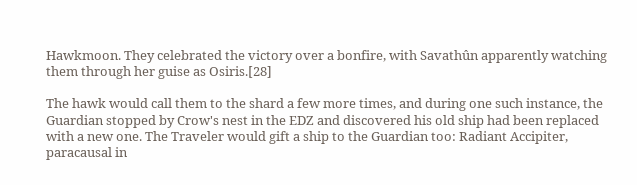Hawkmoon. They celebrated the victory over a bonfire, with Savathûn apparently watching them through her guise as Osiris.[28]

The hawk would call them to the shard a few more times, and during one such instance, the Guardian stopped by Crow's nest in the EDZ and discovered his old ship had been replaced with a new one. The Traveler would gift a ship to the Guardian too: Radiant Accipiter, paracausal in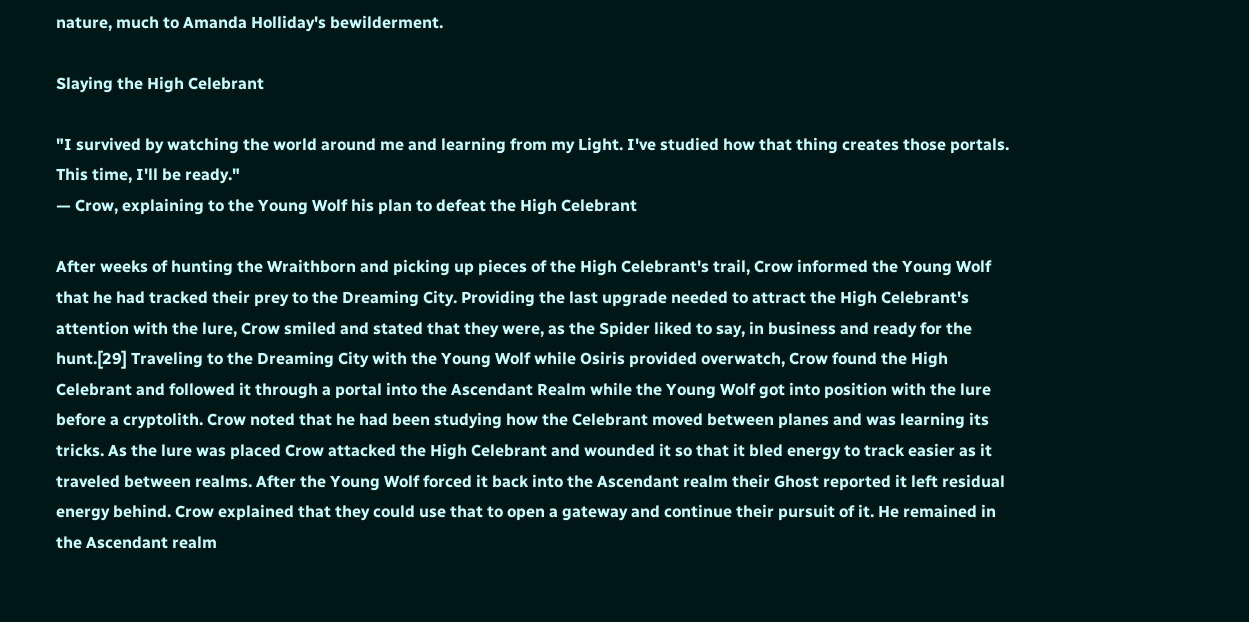nature, much to Amanda Holliday's bewilderment.

Slaying the High Celebrant

"I survived by watching the world around me and learning from my Light. I've studied how that thing creates those portals. This time, I'll be ready."
— Crow, explaining to the Young Wolf his plan to defeat the High Celebrant

After weeks of hunting the Wraithborn and picking up pieces of the High Celebrant's trail, Crow informed the Young Wolf that he had tracked their prey to the Dreaming City. Providing the last upgrade needed to attract the High Celebrant's attention with the lure, Crow smiled and stated that they were, as the Spider liked to say, in business and ready for the hunt.[29] Traveling to the Dreaming City with the Young Wolf while Osiris provided overwatch, Crow found the High Celebrant and followed it through a portal into the Ascendant Realm while the Young Wolf got into position with the lure before a cryptolith. Crow noted that he had been studying how the Celebrant moved between planes and was learning its tricks. As the lure was placed Crow attacked the High Celebrant and wounded it so that it bled energy to track easier as it traveled between realms. After the Young Wolf forced it back into the Ascendant realm their Ghost reported it left residual energy behind. Crow explained that they could use that to open a gateway and continue their pursuit of it. He remained in the Ascendant realm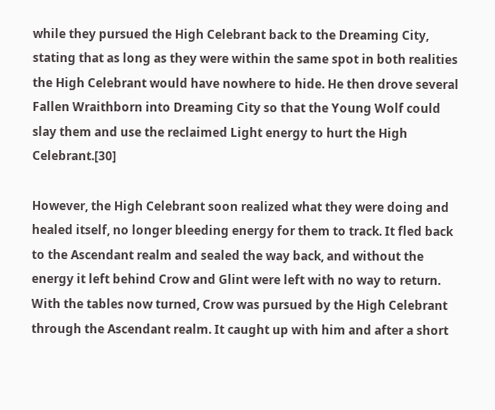while they pursued the High Celebrant back to the Dreaming City, stating that as long as they were within the same spot in both realities the High Celebrant would have nowhere to hide. He then drove several Fallen Wraithborn into Dreaming City so that the Young Wolf could slay them and use the reclaimed Light energy to hurt the High Celebrant.[30]

However, the High Celebrant soon realized what they were doing and healed itself, no longer bleeding energy for them to track. It fled back to the Ascendant realm and sealed the way back, and without the energy it left behind Crow and Glint were left with no way to return. With the tables now turned, Crow was pursued by the High Celebrant through the Ascendant realm. It caught up with him and after a short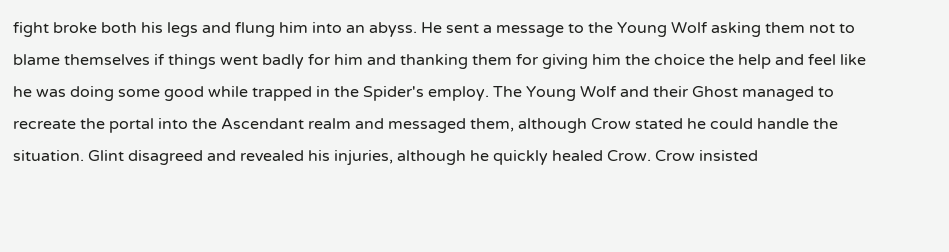fight broke both his legs and flung him into an abyss. He sent a message to the Young Wolf asking them not to blame themselves if things went badly for him and thanking them for giving him the choice the help and feel like he was doing some good while trapped in the Spider's employ. The Young Wolf and their Ghost managed to recreate the portal into the Ascendant realm and messaged them, although Crow stated he could handle the situation. Glint disagreed and revealed his injuries, although he quickly healed Crow. Crow insisted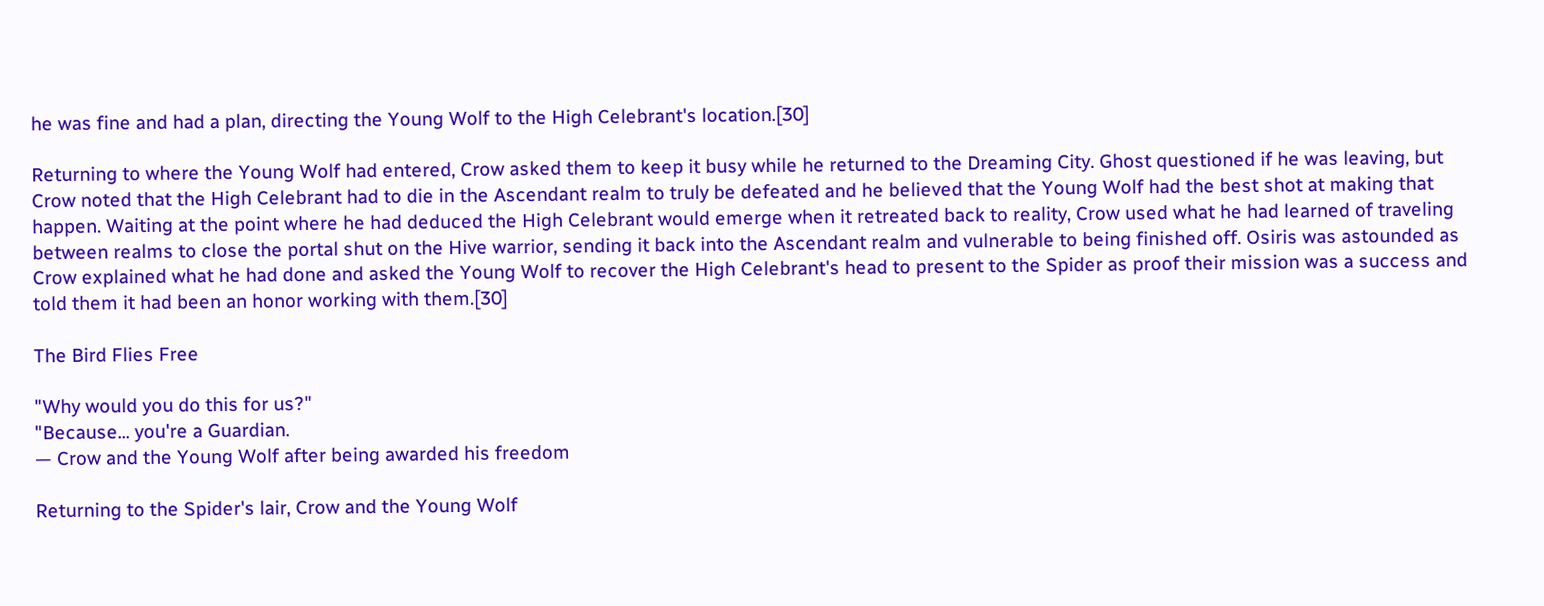he was fine and had a plan, directing the Young Wolf to the High Celebrant's location.[30]

Returning to where the Young Wolf had entered, Crow asked them to keep it busy while he returned to the Dreaming City. Ghost questioned if he was leaving, but Crow noted that the High Celebrant had to die in the Ascendant realm to truly be defeated and he believed that the Young Wolf had the best shot at making that happen. Waiting at the point where he had deduced the High Celebrant would emerge when it retreated back to reality, Crow used what he had learned of traveling between realms to close the portal shut on the Hive warrior, sending it back into the Ascendant realm and vulnerable to being finished off. Osiris was astounded as Crow explained what he had done and asked the Young Wolf to recover the High Celebrant's head to present to the Spider as proof their mission was a success and told them it had been an honor working with them.[30]

The Bird Flies Free

"Why would you do this for us?"
"Because... you're a Guardian.
— Crow and the Young Wolf after being awarded his freedom

Returning to the Spider's lair, Crow and the Young Wolf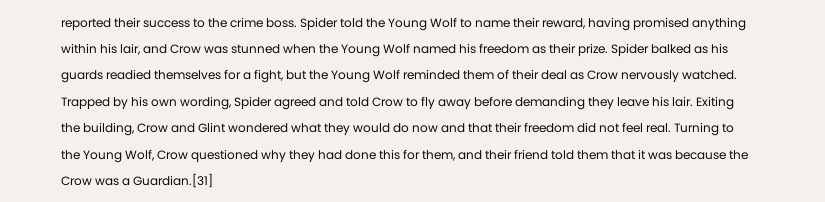reported their success to the crime boss. Spider told the Young Wolf to name their reward, having promised anything within his lair, and Crow was stunned when the Young Wolf named his freedom as their prize. Spider balked as his guards readied themselves for a fight, but the Young Wolf reminded them of their deal as Crow nervously watched. Trapped by his own wording, Spider agreed and told Crow to fly away before demanding they leave his lair. Exiting the building, Crow and Glint wondered what they would do now and that their freedom did not feel real. Turning to the Young Wolf, Crow questioned why they had done this for them, and their friend told them that it was because the Crow was a Guardian.[31]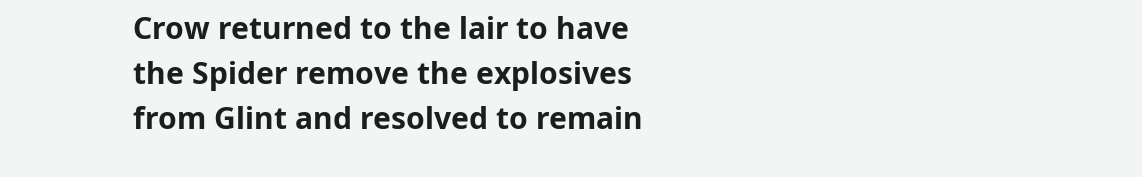Crow returned to the lair to have the Spider remove the explosives from Glint and resolved to remain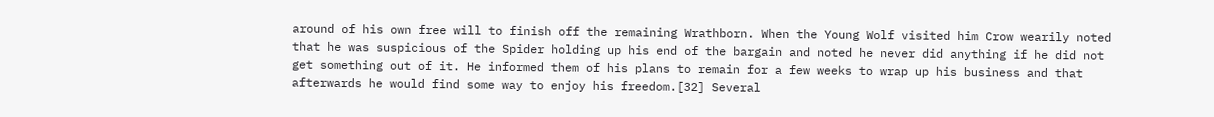around of his own free will to finish off the remaining Wrathborn. When the Young Wolf visited him Crow wearily noted that he was suspicious of the Spider holding up his end of the bargain and noted he never did anything if he did not get something out of it. He informed them of his plans to remain for a few weeks to wrap up his business and that afterwards he would find some way to enjoy his freedom.[32] Several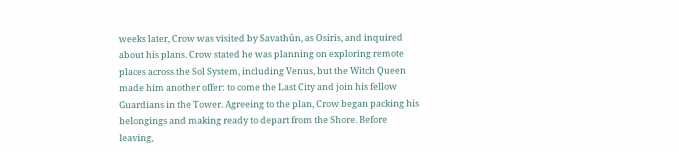weeks later, Crow was visited by Savathûn, as Osiris, and inquired about his plans. Crow stated he was planning on exploring remote places across the Sol System, including Venus, but the Witch Queen made him another offer: to come the Last City and join his fellow Guardians in the Tower. Agreeing to the plan, Crow began packing his belongings and making ready to depart from the Shore. Before leaving,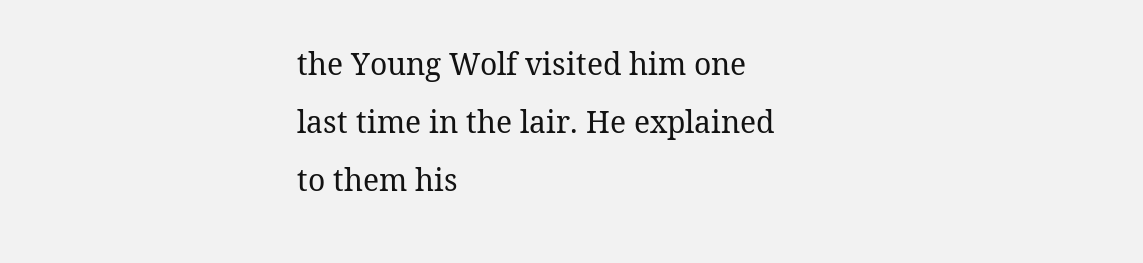the Young Wolf visited him one last time in the lair. He explained to them his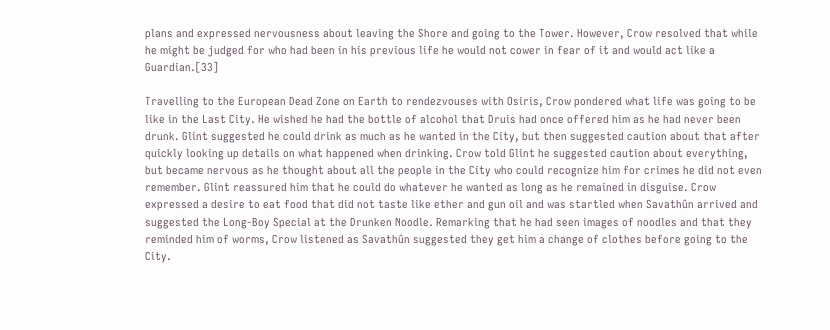plans and expressed nervousness about leaving the Shore and going to the Tower. However, Crow resolved that while he might be judged for who had been in his previous life he would not cower in fear of it and would act like a Guardian.[33]

Travelling to the European Dead Zone on Earth to rendezvouses with Osiris, Crow pondered what life was going to be like in the Last City. He wished he had the bottle of alcohol that Druis had once offered him as he had never been drunk. Glint suggested he could drink as much as he wanted in the City, but then suggested caution about that after quickly looking up details on what happened when drinking. Crow told Glint he suggested caution about everything, but became nervous as he thought about all the people in the City who could recognize him for crimes he did not even remember. Glint reassured him that he could do whatever he wanted as long as he remained in disguise. Crow expressed a desire to eat food that did not taste like ether and gun oil and was startled when Savathûn arrived and suggested the Long-Boy Special at the Drunken Noodle. Remarking that he had seen images of noodles and that they reminded him of worms, Crow listened as Savathûn suggested they get him a change of clothes before going to the City.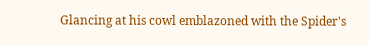Glancing at his cowl emblazoned with the Spider's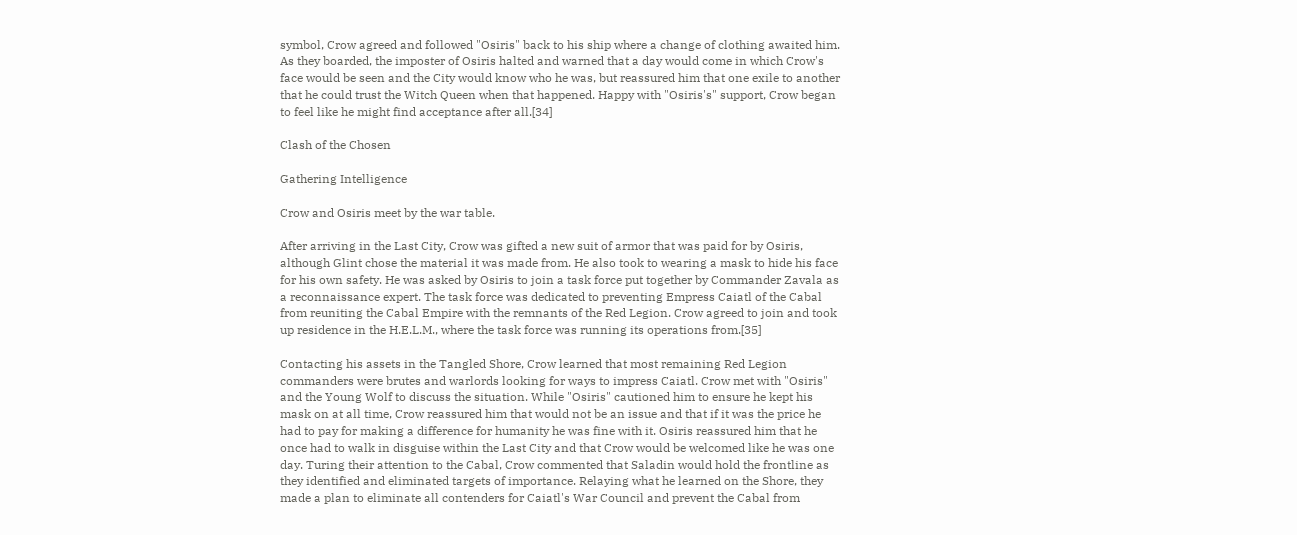symbol, Crow agreed and followed "Osiris" back to his ship where a change of clothing awaited him. As they boarded, the imposter of Osiris halted and warned that a day would come in which Crow's face would be seen and the City would know who he was, but reassured him that one exile to another that he could trust the Witch Queen when that happened. Happy with "Osiris's" support, Crow began to feel like he might find acceptance after all.[34]

Clash of the Chosen

Gathering Intelligence

Crow and Osiris meet by the war table.

After arriving in the Last City, Crow was gifted a new suit of armor that was paid for by Osiris, although Glint chose the material it was made from. He also took to wearing a mask to hide his face for his own safety. He was asked by Osiris to join a task force put together by Commander Zavala as a reconnaissance expert. The task force was dedicated to preventing Empress Caiatl of the Cabal from reuniting the Cabal Empire with the remnants of the Red Legion. Crow agreed to join and took up residence in the H.E.L.M., where the task force was running its operations from.[35]

Contacting his assets in the Tangled Shore, Crow learned that most remaining Red Legion commanders were brutes and warlords looking for ways to impress Caiatl. Crow met with "Osiris" and the Young Wolf to discuss the situation. While "Osiris" cautioned him to ensure he kept his mask on at all time, Crow reassured him that would not be an issue and that if it was the price he had to pay for making a difference for humanity he was fine with it. Osiris reassured him that he once had to walk in disguise within the Last City and that Crow would be welcomed like he was one day. Turing their attention to the Cabal, Crow commented that Saladin would hold the frontline as they identified and eliminated targets of importance. Relaying what he learned on the Shore, they made a plan to eliminate all contenders for Caiatl's War Council and prevent the Cabal from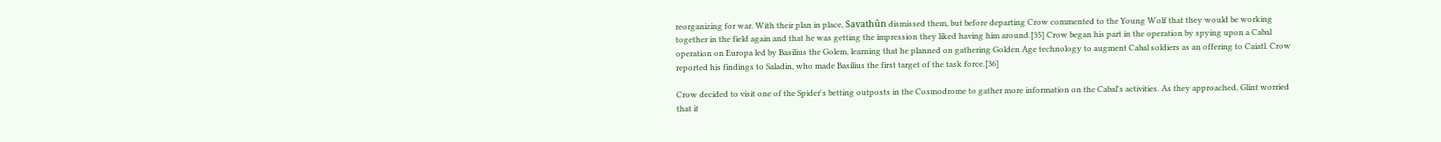reorganizing for war. With their plan in place, Savathûn dismissed them, but before departing Crow commented to the Young Wolf that they would be working together in the field again and that he was getting the impression they liked having him around.[35] Crow began his part in the operation by spying upon a Cabal operation on Europa led by Basilius the Golem, learning that he planned on gathering Golden Age technology to augment Cabal soldiers as an offering to Caiatl. Crow reported his findings to Saladin, who made Basilius the first target of the task force.[36]

Crow decided to visit one of the Spider's betting outposts in the Cosmodrome to gather more information on the Cabal's activities. As they approached, Glint worried that it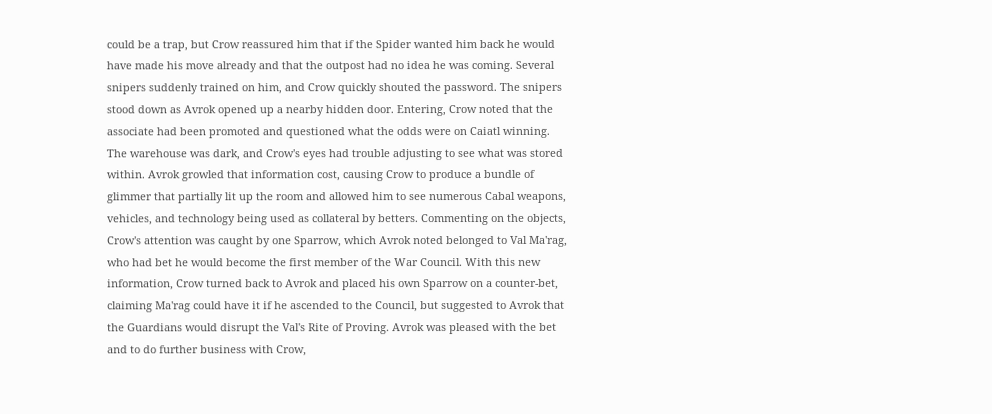could be a trap, but Crow reassured him that if the Spider wanted him back he would have made his move already and that the outpost had no idea he was coming. Several snipers suddenly trained on him, and Crow quickly shouted the password. The snipers stood down as Avrok opened up a nearby hidden door. Entering, Crow noted that the associate had been promoted and questioned what the odds were on Caiatl winning. The warehouse was dark, and Crow's eyes had trouble adjusting to see what was stored within. Avrok growled that information cost, causing Crow to produce a bundle of glimmer that partially lit up the room and allowed him to see numerous Cabal weapons, vehicles, and technology being used as collateral by betters. Commenting on the objects, Crow's attention was caught by one Sparrow, which Avrok noted belonged to Val Ma'rag, who had bet he would become the first member of the War Council. With this new information, Crow turned back to Avrok and placed his own Sparrow on a counter-bet, claiming Ma'rag could have it if he ascended to the Council, but suggested to Avrok that the Guardians would disrupt the Val's Rite of Proving. Avrok was pleased with the bet and to do further business with Crow,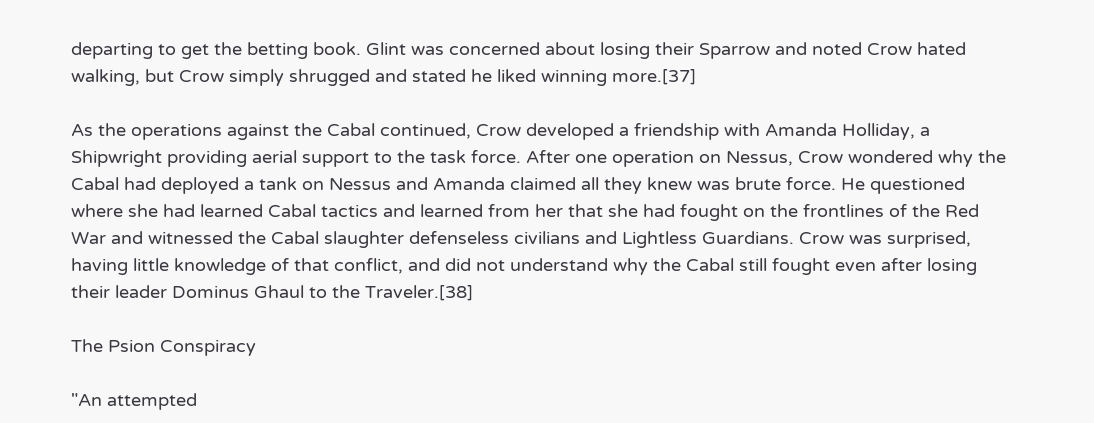departing to get the betting book. Glint was concerned about losing their Sparrow and noted Crow hated walking, but Crow simply shrugged and stated he liked winning more.[37]

As the operations against the Cabal continued, Crow developed a friendship with Amanda Holliday, a Shipwright providing aerial support to the task force. After one operation on Nessus, Crow wondered why the Cabal had deployed a tank on Nessus and Amanda claimed all they knew was brute force. He questioned where she had learned Cabal tactics and learned from her that she had fought on the frontlines of the Red War and witnessed the Cabal slaughter defenseless civilians and Lightless Guardians. Crow was surprised, having little knowledge of that conflict, and did not understand why the Cabal still fought even after losing their leader Dominus Ghaul to the Traveler.[38]

The Psion Conspiracy

"An attempted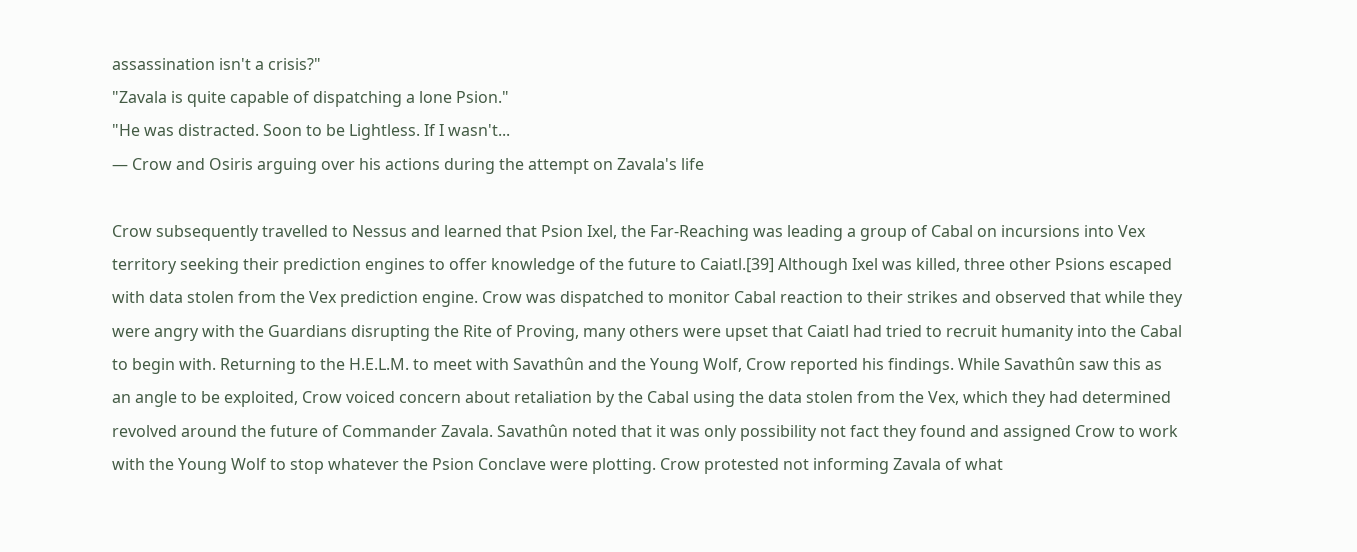assassination isn't a crisis?"
"Zavala is quite capable of dispatching a lone Psion."
"He was distracted. Soon to be Lightless. If I wasn't...
— Crow and Osiris arguing over his actions during the attempt on Zavala's life

Crow subsequently travelled to Nessus and learned that Psion Ixel, the Far-Reaching was leading a group of Cabal on incursions into Vex territory seeking their prediction engines to offer knowledge of the future to Caiatl.[39] Although Ixel was killed, three other Psions escaped with data stolen from the Vex prediction engine. Crow was dispatched to monitor Cabal reaction to their strikes and observed that while they were angry with the Guardians disrupting the Rite of Proving, many others were upset that Caiatl had tried to recruit humanity into the Cabal to begin with. Returning to the H.E.L.M. to meet with Savathûn and the Young Wolf, Crow reported his findings. While Savathûn saw this as an angle to be exploited, Crow voiced concern about retaliation by the Cabal using the data stolen from the Vex, which they had determined revolved around the future of Commander Zavala. Savathûn noted that it was only possibility not fact they found and assigned Crow to work with the Young Wolf to stop whatever the Psion Conclave were plotting. Crow protested not informing Zavala of what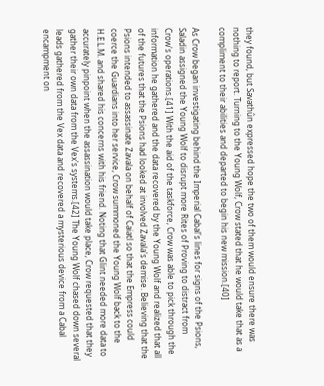they found, but Savathûn expressed hope the two of them would ensure there was nothing to report. Turning to the Young Wolf, Crow stated that he would take that as a compliment to their abilities and departed to begin his new mission.[40]

As Crow began investigating behind the Imperial Cabal's lines for signs of the Psions, Saladin assigned the Young Wolf to disrupt more Rites of Proving to distract from Crow's operations.[41] With the aid of the taskforce, Crow was able to pick through the information he gathered and the data recovered by the Young Wolf and realized that all of the futures that the Psions had looked at involved Zavala's demise. Believing that the Psions intended to assassinate Zavala on behalf of Caiatl so that the Empress could coerce the Guardians into her service, Crow summoned the Young Wolf back to the H.E.L.M. and shared his concerns with his friend. Noting that Glint needed more data to accurately pinpoint when the assassination would take place, Crow requested that they gather their own data from the Vex's systems.[42] The Young Wolf chased down several leads gathered from the Vex data and recovered a mysterious device from a Cabal encampment on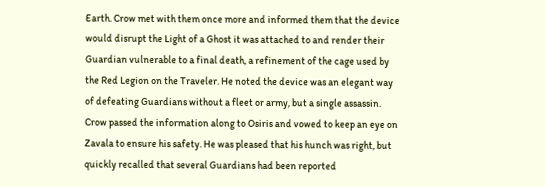Earth. Crow met with them once more and informed them that the device would disrupt the Light of a Ghost it was attached to and render their Guardian vulnerable to a final death, a refinement of the cage used by the Red Legion on the Traveler. He noted the device was an elegant way of defeating Guardians without a fleet or army, but a single assassin. Crow passed the information along to Osiris and vowed to keep an eye on Zavala to ensure his safety. He was pleased that his hunch was right, but quickly recalled that several Guardians had been reported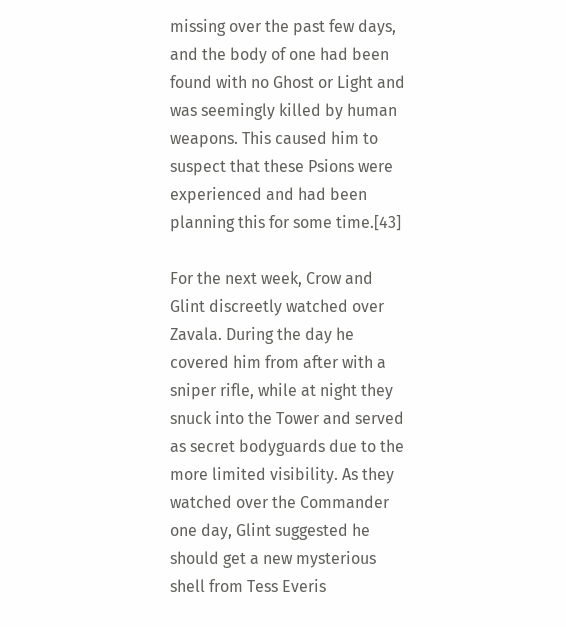missing over the past few days, and the body of one had been found with no Ghost or Light and was seemingly killed by human weapons. This caused him to suspect that these Psions were experienced and had been planning this for some time.[43]

For the next week, Crow and Glint discreetly watched over Zavala. During the day he covered him from after with a sniper rifle, while at night they snuck into the Tower and served as secret bodyguards due to the more limited visibility. As they watched over the Commander one day, Glint suggested he should get a new mysterious shell from Tess Everis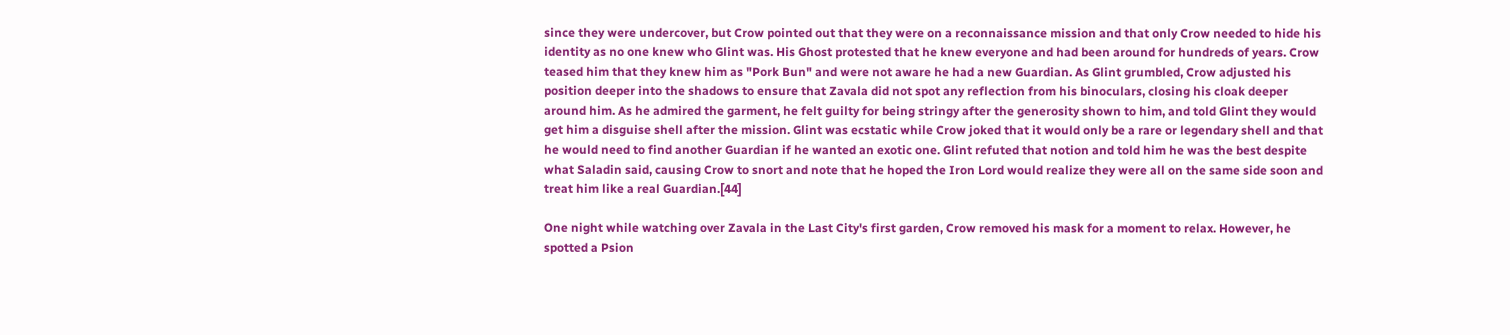since they were undercover, but Crow pointed out that they were on a reconnaissance mission and that only Crow needed to hide his identity as no one knew who Glint was. His Ghost protested that he knew everyone and had been around for hundreds of years. Crow teased him that they knew him as "Pork Bun" and were not aware he had a new Guardian. As Glint grumbled, Crow adjusted his position deeper into the shadows to ensure that Zavala did not spot any reflection from his binoculars, closing his cloak deeper around him. As he admired the garment, he felt guilty for being stringy after the generosity shown to him, and told Glint they would get him a disguise shell after the mission. Glint was ecstatic while Crow joked that it would only be a rare or legendary shell and that he would need to find another Guardian if he wanted an exotic one. Glint refuted that notion and told him he was the best despite what Saladin said, causing Crow to snort and note that he hoped the Iron Lord would realize they were all on the same side soon and treat him like a real Guardian.[44]

One night while watching over Zavala in the Last City's first garden, Crow removed his mask for a moment to relax. However, he spotted a Psion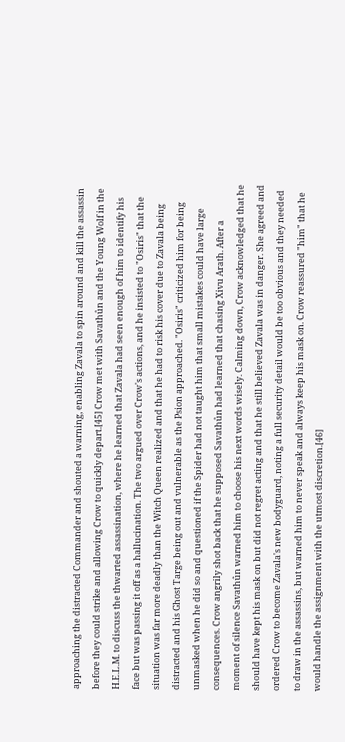approaching the distracted Commander and shouted a warning, enabling Zavala to spin around and kill the assassin before they could strike and allowing Crow to quickly depart.[45] Crow met with Savathûn and the Young Wolf in the H.E.L.M. to discuss the thwarted assassination, where he learned that Zavala had seen enough of him to identify his face but was passing it off as a hallucination. The two argued over Crow's actions, and he insisted to "Osiris" that the situation was far more deadly than the Witch Queen realized and that he had to risk his cover due to Zavala being distracted and his Ghost Targe being out and vulnerable as the Psion approached. "Osiris" criticized him for being unmasked when he did so and questioned if the Spider had not taught him that small mistakes could have large consequences. Crow angrily shot back that he supposed Savathûn had learned that chasing Xivu Arath. After a moment of silence Savathûn warned him to choose his next words wisely. Calming down, Crow acknowledged that he should have kept his mask on but did not regret acting and that he still believed Zavala was in danger. She agreed and ordered Crow to become Zavala's new bodyguard, noting a full security detail would be too obvious and they needed to draw in the assassins, but warned him to never speak and always keep his mask on. Crow reassured "him" that he would handle the assignment with the utmost discretion.[46]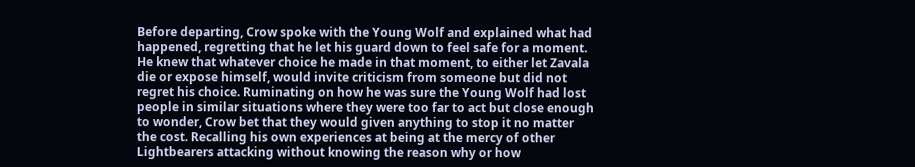Before departing, Crow spoke with the Young Wolf and explained what had happened, regretting that he let his guard down to feel safe for a moment. He knew that whatever choice he made in that moment, to either let Zavala die or expose himself, would invite criticism from someone but did not regret his choice. Ruminating on how he was sure the Young Wolf had lost people in similar situations where they were too far to act but close enough to wonder, Crow bet that they would given anything to stop it no matter the cost. Recalling his own experiences at being at the mercy of other Lightbearers attacking without knowing the reason why or how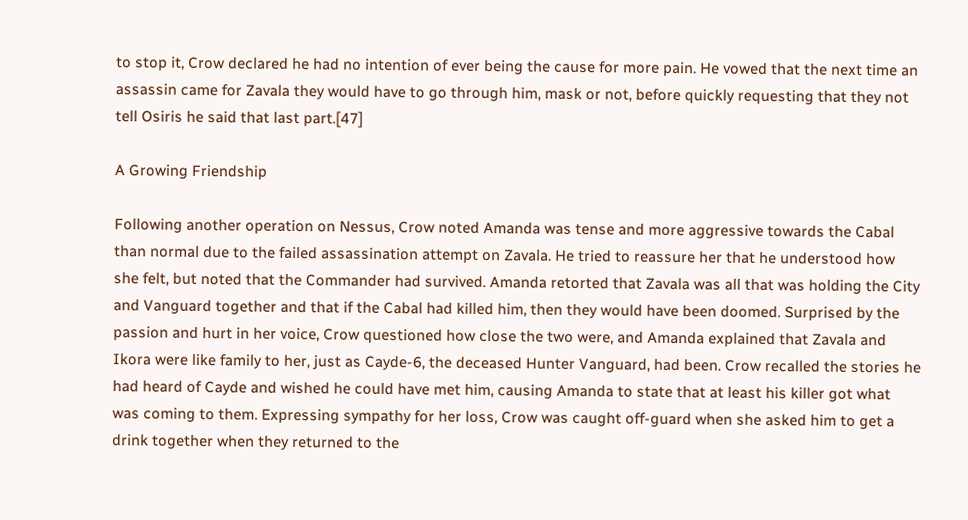to stop it, Crow declared he had no intention of ever being the cause for more pain. He vowed that the next time an assassin came for Zavala they would have to go through him, mask or not, before quickly requesting that they not tell Osiris he said that last part.[47]

A Growing Friendship

Following another operation on Nessus, Crow noted Amanda was tense and more aggressive towards the Cabal than normal due to the failed assassination attempt on Zavala. He tried to reassure her that he understood how she felt, but noted that the Commander had survived. Amanda retorted that Zavala was all that was holding the City and Vanguard together and that if the Cabal had killed him, then they would have been doomed. Surprised by the passion and hurt in her voice, Crow questioned how close the two were, and Amanda explained that Zavala and Ikora were like family to her, just as Cayde-6, the deceased Hunter Vanguard, had been. Crow recalled the stories he had heard of Cayde and wished he could have met him, causing Amanda to state that at least his killer got what was coming to them. Expressing sympathy for her loss, Crow was caught off-guard when she asked him to get a drink together when they returned to the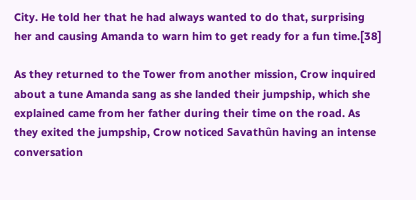City. He told her that he had always wanted to do that, surprising her and causing Amanda to warn him to get ready for a fun time.[38]

As they returned to the Tower from another mission, Crow inquired about a tune Amanda sang as she landed their jumpship, which she explained came from her father during their time on the road. As they exited the jumpship, Crow noticed Savathûn having an intense conversation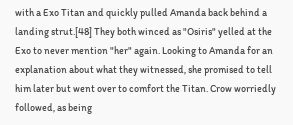with a Exo Titan and quickly pulled Amanda back behind a landing strut.[48] They both winced as "Osiris" yelled at the Exo to never mention "her" again. Looking to Amanda for an explanation about what they witnessed, she promised to tell him later but went over to comfort the Titan. Crow worriedly followed, as being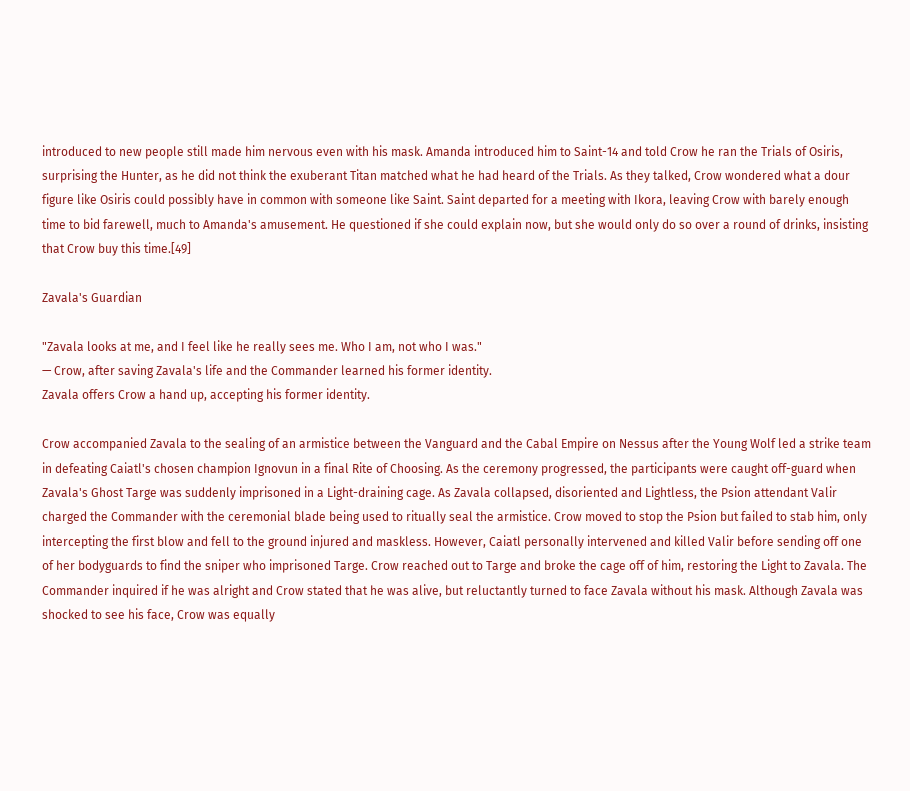introduced to new people still made him nervous even with his mask. Amanda introduced him to Saint-14 and told Crow he ran the Trials of Osiris, surprising the Hunter, as he did not think the exuberant Titan matched what he had heard of the Trials. As they talked, Crow wondered what a dour figure like Osiris could possibly have in common with someone like Saint. Saint departed for a meeting with Ikora, leaving Crow with barely enough time to bid farewell, much to Amanda's amusement. He questioned if she could explain now, but she would only do so over a round of drinks, insisting that Crow buy this time.[49]

Zavala's Guardian

"Zavala looks at me, and I feel like he really sees me. Who I am, not who I was."
— Crow, after saving Zavala's life and the Commander learned his former identity.
Zavala offers Crow a hand up, accepting his former identity.

Crow accompanied Zavala to the sealing of an armistice between the Vanguard and the Cabal Empire on Nessus after the Young Wolf led a strike team in defeating Caiatl's chosen champion Ignovun in a final Rite of Choosing. As the ceremony progressed, the participants were caught off-guard when Zavala's Ghost Targe was suddenly imprisoned in a Light-draining cage. As Zavala collapsed, disoriented and Lightless, the Psion attendant Valir charged the Commander with the ceremonial blade being used to ritually seal the armistice. Crow moved to stop the Psion but failed to stab him, only intercepting the first blow and fell to the ground injured and maskless. However, Caiatl personally intervened and killed Valir before sending off one of her bodyguards to find the sniper who imprisoned Targe. Crow reached out to Targe and broke the cage off of him, restoring the Light to Zavala. The Commander inquired if he was alright and Crow stated that he was alive, but reluctantly turned to face Zavala without his mask. Although Zavala was shocked to see his face, Crow was equally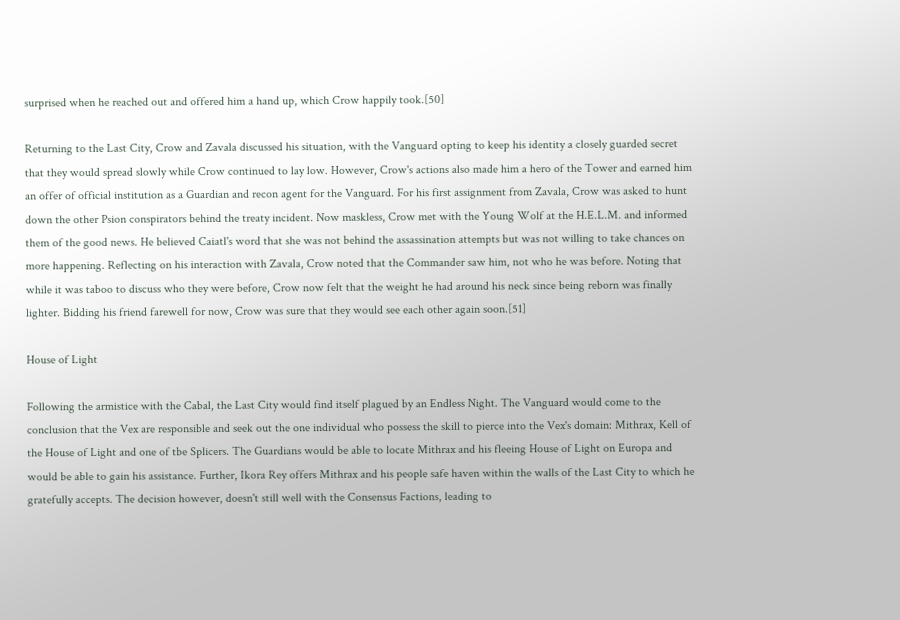surprised when he reached out and offered him a hand up, which Crow happily took.[50]

Returning to the Last City, Crow and Zavala discussed his situation, with the Vanguard opting to keep his identity a closely guarded secret that they would spread slowly while Crow continued to lay low. However, Crow's actions also made him a hero of the Tower and earned him an offer of official institution as a Guardian and recon agent for the Vanguard. For his first assignment from Zavala, Crow was asked to hunt down the other Psion conspirators behind the treaty incident. Now maskless, Crow met with the Young Wolf at the H.E.L.M. and informed them of the good news. He believed Caiatl's word that she was not behind the assassination attempts but was not willing to take chances on more happening. Reflecting on his interaction with Zavala, Crow noted that the Commander saw him, not who he was before. Noting that while it was taboo to discuss who they were before, Crow now felt that the weight he had around his neck since being reborn was finally lighter. Bidding his friend farewell for now, Crow was sure that they would see each other again soon.[51]

House of Light

Following the armistice with the Cabal, the Last City would find itself plagued by an Endless Night. The Vanguard would come to the conclusion that the Vex are responsible and seek out the one individual who possess the skill to pierce into the Vex's domain: Mithrax, Kell of the House of Light and one of tbe Splicers. The Guardians would be able to locate Mithrax and his fleeing House of Light on Europa and would be able to gain his assistance. Further, Ikora Rey offers Mithrax and his people safe haven within the walls of the Last City to which he gratefully accepts. The decision however, doesn't still well with the Consensus Factions, leading to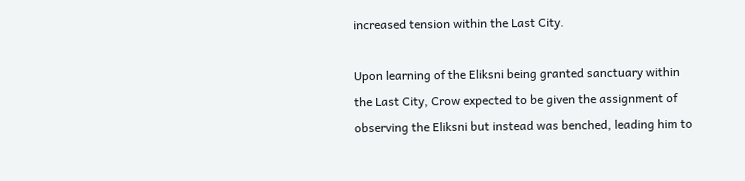increased tension within the Last City.

Upon learning of the Eliksni being granted sanctuary within the Last City, Crow expected to be given the assignment of observing the Eliksni but instead was benched, leading him to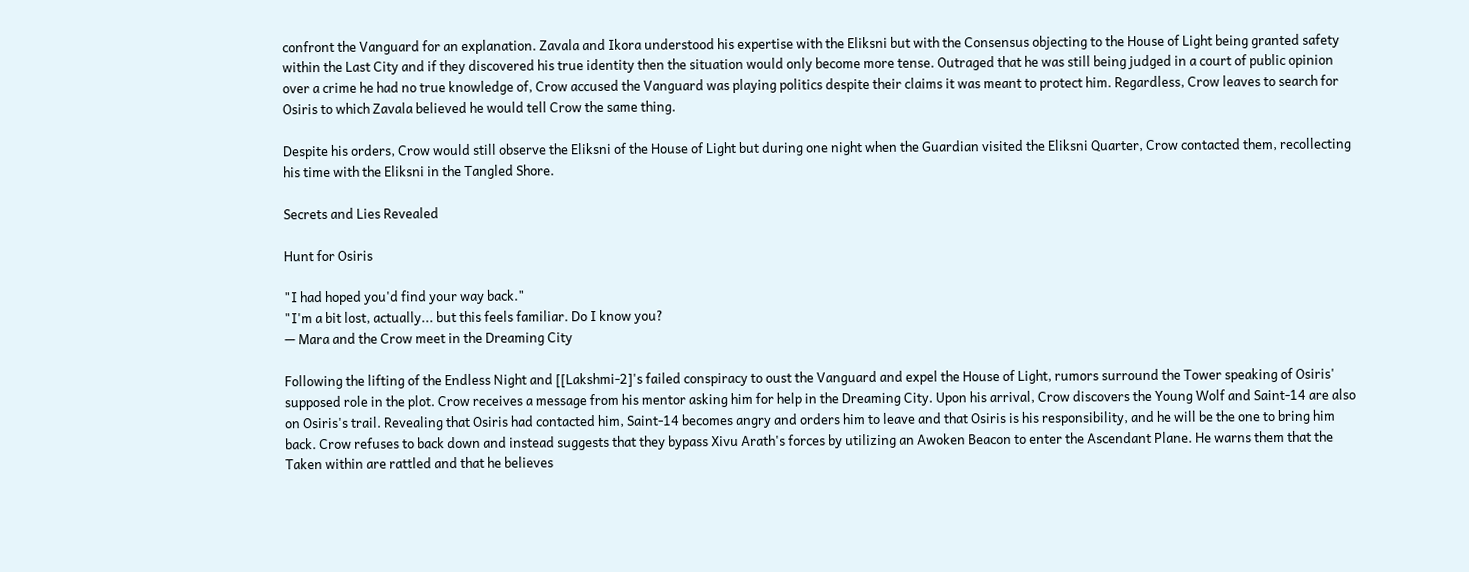confront the Vanguard for an explanation. Zavala and Ikora understood his expertise with the Eliksni but with the Consensus objecting to the House of Light being granted safety within the Last City and if they discovered his true identity then the situation would only become more tense. Outraged that he was still being judged in a court of public opinion over a crime he had no true knowledge of, Crow accused the Vanguard was playing politics despite their claims it was meant to protect him. Regardless, Crow leaves to search for Osiris to which Zavala believed he would tell Crow the same thing.

Despite his orders, Crow would still observe the Eliksni of the House of Light but during one night when the Guardian visited the Eliksni Quarter, Crow contacted them, recollecting his time with the Eliksni in the Tangled Shore.

Secrets and Lies Revealed

Hunt for Osiris

"I had hoped you'd find your way back."
"I'm a bit lost, actually... but this feels familiar. Do I know you?
— Mara and the Crow meet in the Dreaming City

Following the lifting of the Endless Night and [[Lakshmi-2]'s failed conspiracy to oust the Vanguard and expel the House of Light, rumors surround the Tower speaking of Osiris' supposed role in the plot. Crow receives a message from his mentor asking him for help in the Dreaming City. Upon his arrival, Crow discovers the Young Wolf and Saint-14 are also on Osiris's trail. Revealing that Osiris had contacted him, Saint-14 becomes angry and orders him to leave and that Osiris is his responsibility, and he will be the one to bring him back. Crow refuses to back down and instead suggests that they bypass Xivu Arath's forces by utilizing an Awoken Beacon to enter the Ascendant Plane. He warns them that the Taken within are rattled and that he believes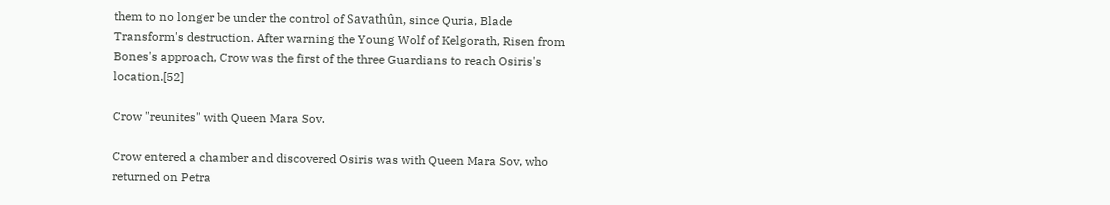them to no longer be under the control of Savathûn, since Quria, Blade Transform's destruction. After warning the Young Wolf of Kelgorath, Risen from Bones's approach, Crow was the first of the three Guardians to reach Osiris's location.[52]

Crow "reunites" with Queen Mara Sov.

Crow entered a chamber and discovered Osiris was with Queen Mara Sov, who returned on Petra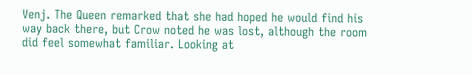Venj. The Queen remarked that she had hoped he would find his way back there, but Crow noted he was lost, although the room did feel somewhat familiar. Looking at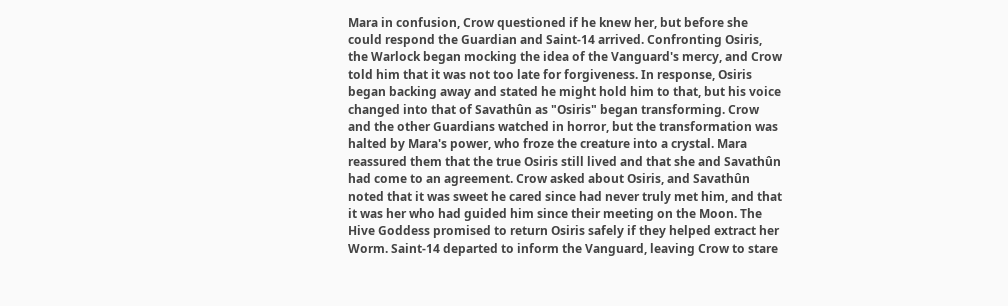Mara in confusion, Crow questioned if he knew her, but before she could respond the Guardian and Saint-14 arrived. Confronting Osiris, the Warlock began mocking the idea of the Vanguard's mercy, and Crow told him that it was not too late for forgiveness. In response, Osiris began backing away and stated he might hold him to that, but his voice changed into that of Savathûn as "Osiris" began transforming. Crow and the other Guardians watched in horror, but the transformation was halted by Mara's power, who froze the creature into a crystal. Mara reassured them that the true Osiris still lived and that she and Savathûn had come to an agreement. Crow asked about Osiris, and Savathûn noted that it was sweet he cared since had never truly met him, and that it was her who had guided him since their meeting on the Moon. The Hive Goddess promised to return Osiris safely if they helped extract her Worm. Saint-14 departed to inform the Vanguard, leaving Crow to stare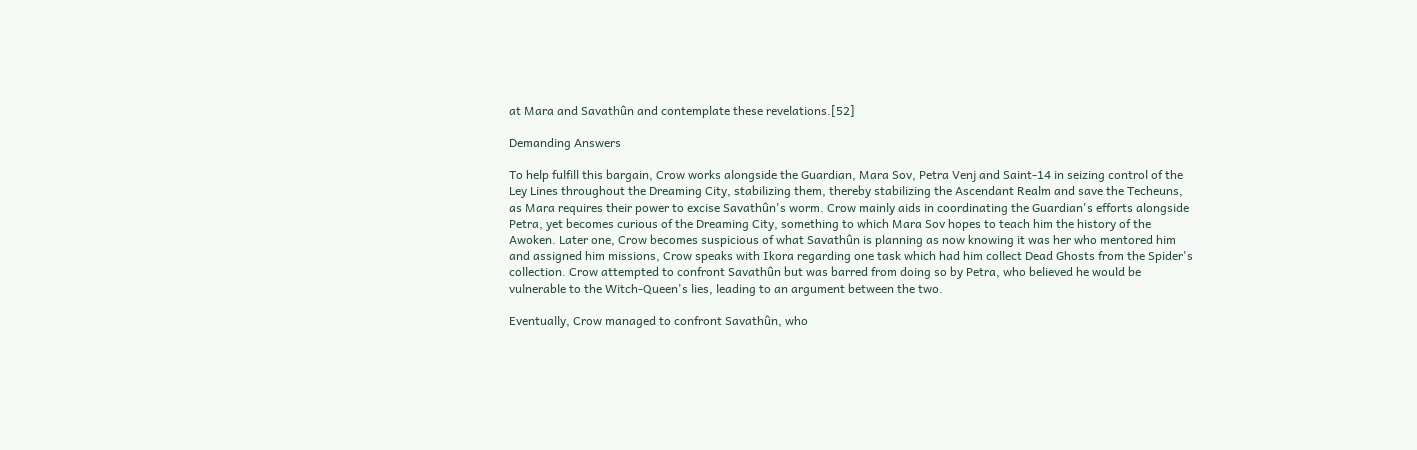at Mara and Savathûn and contemplate these revelations.[52]

Demanding Answers

To help fulfill this bargain, Crow works alongside the Guardian, Mara Sov, Petra Venj and Saint-14 in seizing control of the Ley Lines throughout the Dreaming City, stabilizing them, thereby stabilizing the Ascendant Realm and save the Techeuns, as Mara requires their power to excise Savathûn's worm. Crow mainly aids in coordinating the Guardian's efforts alongside Petra, yet becomes curious of the Dreaming City, something to which Mara Sov hopes to teach him the history of the Awoken. Later one, Crow becomes suspicious of what Savathûn is planning as now knowing it was her who mentored him and assigned him missions, Crow speaks with Ikora regarding one task which had him collect Dead Ghosts from the Spider's collection. Crow attempted to confront Savathûn but was barred from doing so by Petra, who believed he would be vulnerable to the Witch-Queen's lies, leading to an argument between the two.

Eventually, Crow managed to confront Savathûn, who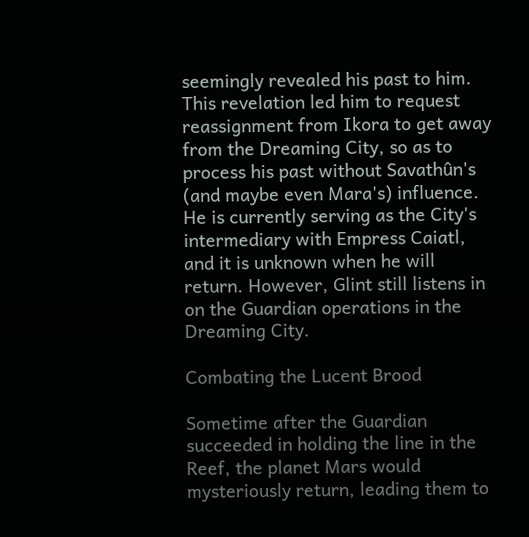seemingly revealed his past to him. This revelation led him to request reassignment from Ikora to get away from the Dreaming City, so as to process his past without Savathûn's (and maybe even Mara's) influence. He is currently serving as the City's intermediary with Empress Caiatl, and it is unknown when he will return. However, Glint still listens in on the Guardian operations in the Dreaming City.

Combating the Lucent Brood

Sometime after the Guardian succeeded in holding the line in the Reef, the planet Mars would mysteriously return, leading them to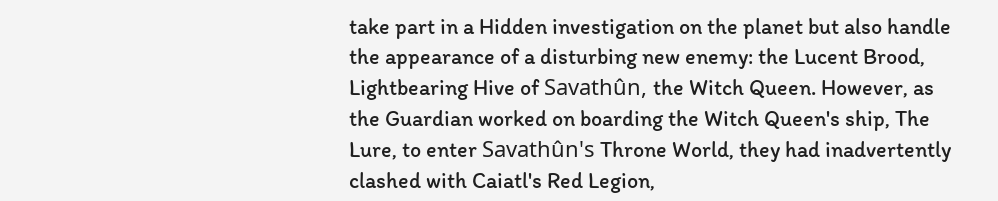take part in a Hidden investigation on the planet but also handle the appearance of a disturbing new enemy: the Lucent Brood, Lightbearing Hive of Savathûn, the Witch Queen. However, as the Guardian worked on boarding the Witch Queen's ship, The Lure, to enter Savathûn's Throne World, they had inadvertently clashed with Caiatl's Red Legion,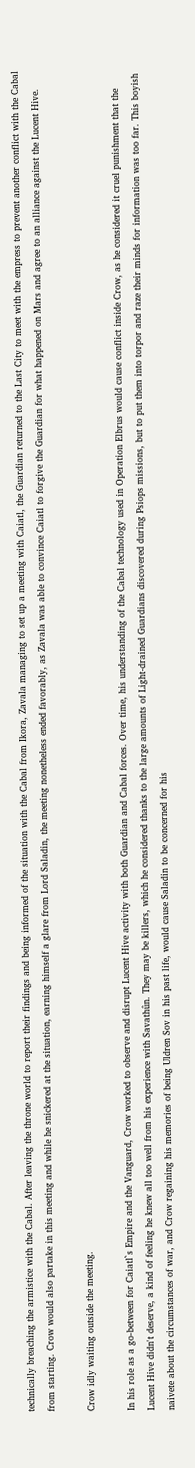technically breaching the armistice with the Cabal. After leaving the throne world to report their findings and being informed of the situation with the Cabal from Ikora, Zavala managing to set up a meeting with Caiatl, the Guardian returned to the Last City to meet with the empress to prevent another conflict with the Cabal from starting. Crow would also partake in this meeting and while he snickered at the situation, earning himself a glare from Lord Saladin, the meeting nonetheless ended favorably, as Zavala was able to convince Caiatl to forgive the Guardian for what happened on Mars and agree to an alliance against the Lucent Hive.

Crow idly waiting outside the meeting.

In his role as a go-between for Caiatl`s Empire and the Vanguard, Crow worked to observe and disrupt Lucent Hive activity with both Guardian and Cabal forces. Over time, his understanding of the Cabal technology used in Operation Elbrus would cause conflict inside Crow, as he considered it cruel punishment that the Lucent Hive didn't deserve, a kind of feeling he knew all too well from his experience with Savathûn. They may be killers, which he considered thanks to the large amounts of Light-drained Guardians discovered during Psiops missions, but to put them into torpor and raze their minds for information was too far. This boyish naivete about the circumstances of war, and Crow regaining his memories of being Uldren Sov in his past life, would cause Saladin to be concerned for his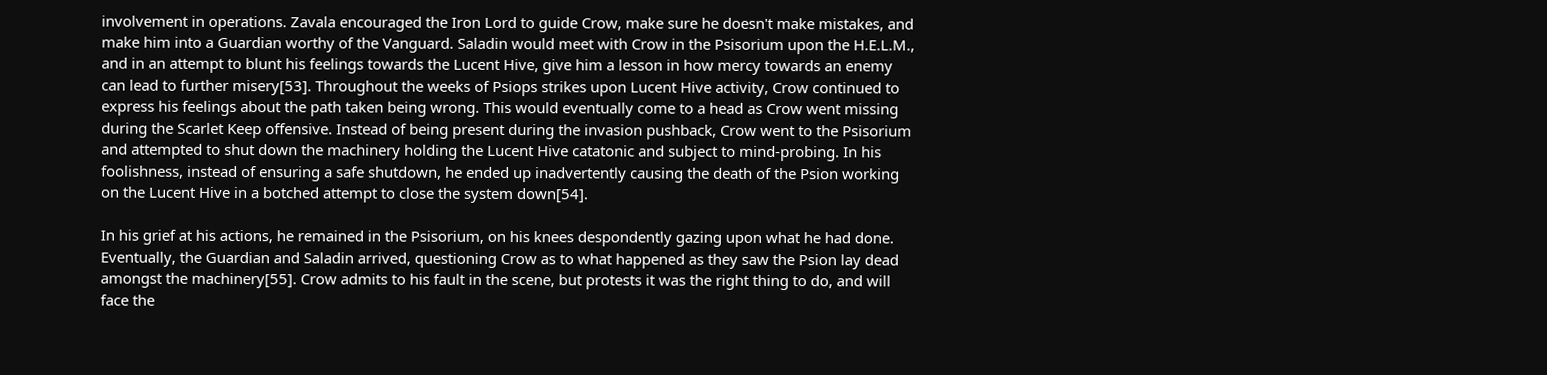involvement in operations. Zavala encouraged the Iron Lord to guide Crow, make sure he doesn't make mistakes, and make him into a Guardian worthy of the Vanguard. Saladin would meet with Crow in the Psisorium upon the H.E.L.M., and in an attempt to blunt his feelings towards the Lucent Hive, give him a lesson in how mercy towards an enemy can lead to further misery[53]. Throughout the weeks of Psiops strikes upon Lucent Hive activity, Crow continued to express his feelings about the path taken being wrong. This would eventually come to a head as Crow went missing during the Scarlet Keep offensive. Instead of being present during the invasion pushback, Crow went to the Psisorium and attempted to shut down the machinery holding the Lucent Hive catatonic and subject to mind-probing. In his foolishness, instead of ensuring a safe shutdown, he ended up inadvertently causing the death of the Psion working on the Lucent Hive in a botched attempt to close the system down[54].

In his grief at his actions, he remained in the Psisorium, on his knees despondently gazing upon what he had done. Eventually, the Guardian and Saladin arrived, questioning Crow as to what happened as they saw the Psion lay dead amongst the machinery[55]. Crow admits to his fault in the scene, but protests it was the right thing to do, and will face the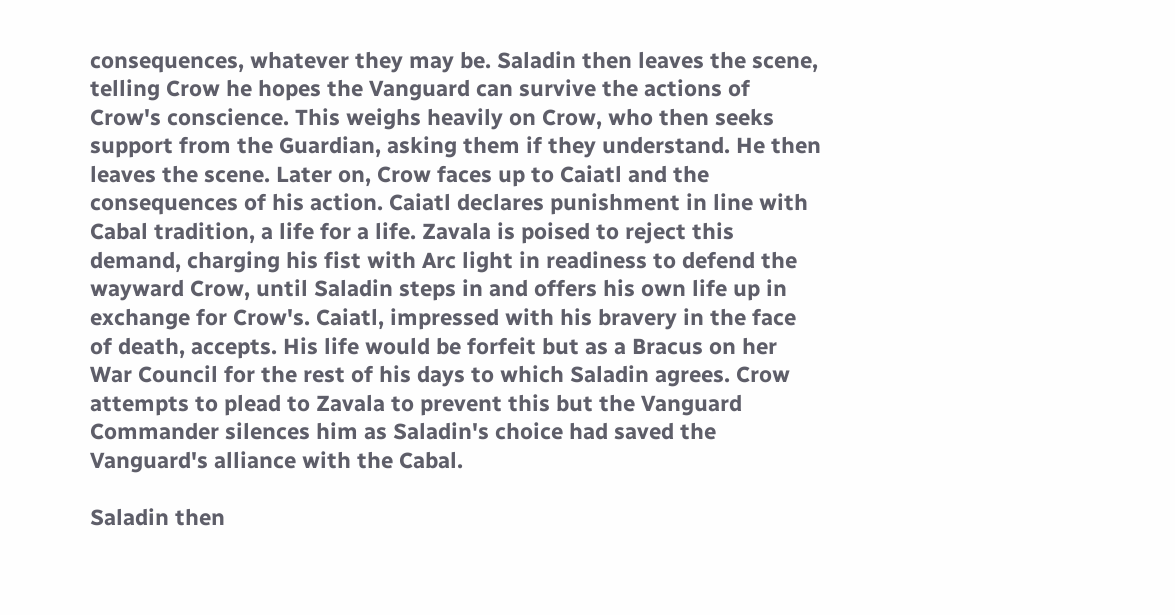consequences, whatever they may be. Saladin then leaves the scene, telling Crow he hopes the Vanguard can survive the actions of Crow's conscience. This weighs heavily on Crow, who then seeks support from the Guardian, asking them if they understand. He then leaves the scene. Later on, Crow faces up to Caiatl and the consequences of his action. Caiatl declares punishment in line with Cabal tradition, a life for a life. Zavala is poised to reject this demand, charging his fist with Arc light in readiness to defend the wayward Crow, until Saladin steps in and offers his own life up in exchange for Crow's. Caiatl, impressed with his bravery in the face of death, accepts. His life would be forfeit but as a Bracus on her War Council for the rest of his days to which Saladin agrees. Crow attempts to plead to Zavala to prevent this but the Vanguard Commander silences him as Saladin's choice had saved the Vanguard's alliance with the Cabal.

Saladin then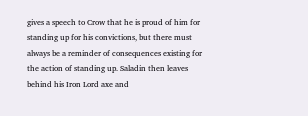gives a speech to Crow that he is proud of him for standing up for his convictions, but there must always be a reminder of consequences existing for the action of standing up. Saladin then leaves behind his Iron Lord axe and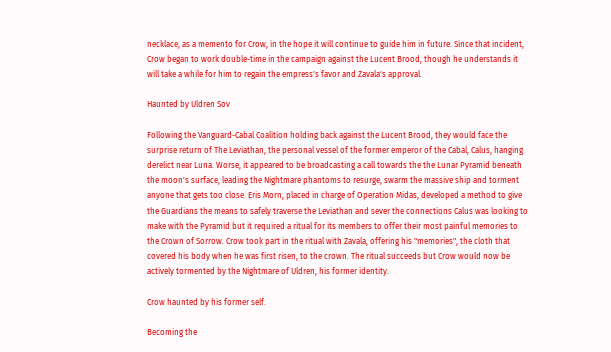necklace, as a memento for Crow, in the hope it will continue to guide him in future. Since that incident, Crow began to work double-time in the campaign against the Lucent Brood, though he understands it will take a while for him to regain the empress's favor and Zavala's approval.

Haunted by Uldren Sov

Following the Vanguard-Cabal Coalition holding back against the Lucent Brood, they would face the surprise return of The Leviathan, the personal vessel of the former emperor of the Cabal, Calus, hanging derelict near Luna. Worse, it appeared to be broadcasting a call towards the the Lunar Pyramid beneath the moon's surface, leading the Nightmare phantoms to resurge, swarm the massive ship and torment anyone that gets too close. Eris Morn, placed in charge of Operation Midas, developed a method to give the Guardians the means to safely traverse the Leviathan and sever the connections Calus was looking to make with the Pyramid but it required a ritual for its members to offer their most painful memories to the Crown of Sorrow. Crow took part in the ritual with Zavala, offering his "memories", the cloth that covered his body when he was first risen, to the crown. The ritual succeeds but Crow would now be actively tormented by the Nightmare of Uldren, his former identity.

Crow haunted by his former self.

Becoming the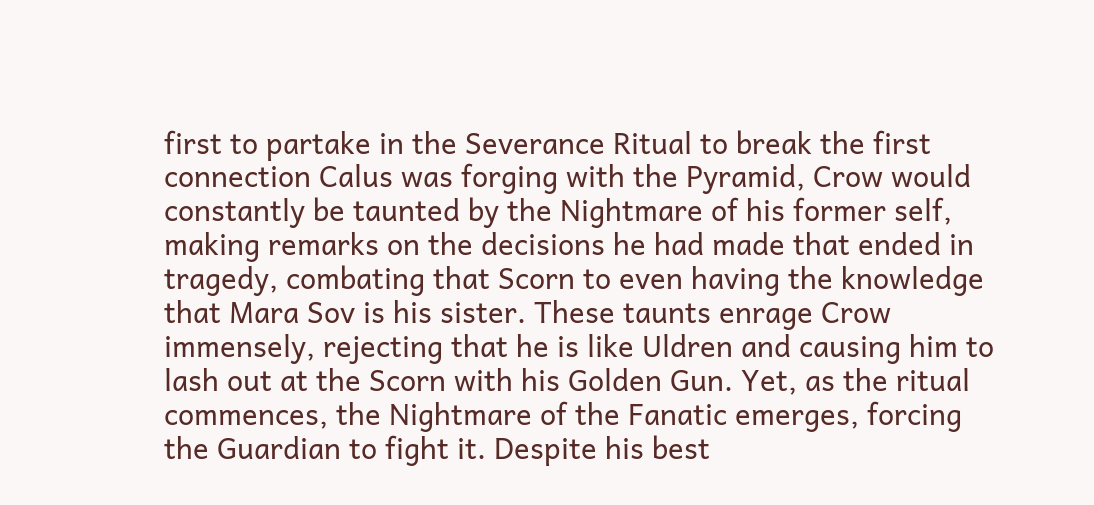first to partake in the Severance Ritual to break the first connection Calus was forging with the Pyramid, Crow would constantly be taunted by the Nightmare of his former self, making remarks on the decisions he had made that ended in tragedy, combating that Scorn to even having the knowledge that Mara Sov is his sister. These taunts enrage Crow immensely, rejecting that he is like Uldren and causing him to lash out at the Scorn with his Golden Gun. Yet, as the ritual commences, the Nightmare of the Fanatic emerges, forcing the Guardian to fight it. Despite his best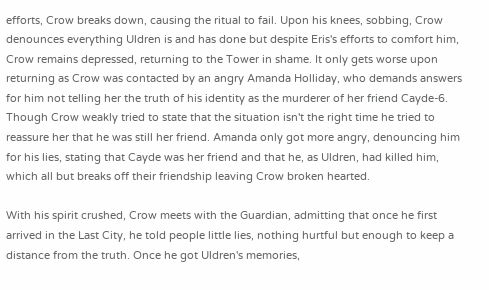efforts, Crow breaks down, causing the ritual to fail. Upon his knees, sobbing, Crow denounces everything Uldren is and has done but despite Eris's efforts to comfort him, Crow remains depressed, returning to the Tower in shame. It only gets worse upon returning as Crow was contacted by an angry Amanda Holliday, who demands answers for him not telling her the truth of his identity as the murderer of her friend Cayde-6. Though Crow weakly tried to state that the situation isn't the right time he tried to reassure her that he was still her friend. Amanda only got more angry, denouncing him for his lies, stating that Cayde was her friend and that he, as Uldren, had killed him, which all but breaks off their friendship leaving Crow broken hearted.

With his spirit crushed, Crow meets with the Guardian, admitting that once he first arrived in the Last City, he told people little lies, nothing hurtful but enough to keep a distance from the truth. Once he got Uldren's memories,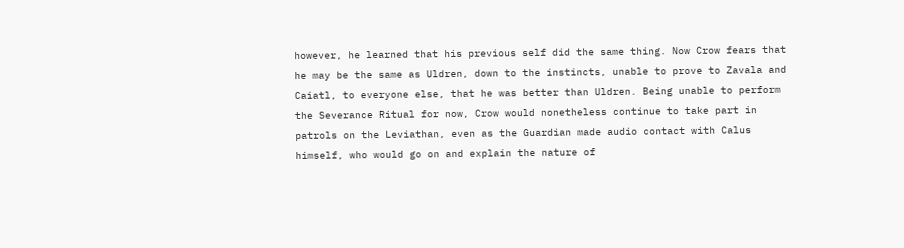however, he learned that his previous self did the same thing. Now Crow fears that he may be the same as Uldren, down to the instincts, unable to prove to Zavala and Caiatl, to everyone else, that he was better than Uldren. Being unable to perform the Severance Ritual for now, Crow would nonetheless continue to take part in patrols on the Leviathan, even as the Guardian made audio contact with Calus himself, who would go on and explain the nature of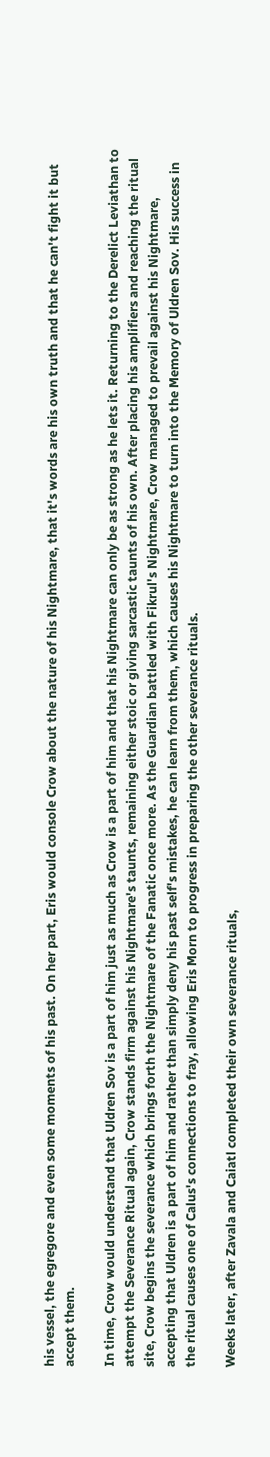his vessel, the egregore and even some moments of his past. On her part, Eris would console Crow about the nature of his Nightmare, that it's words are his own truth and that he can't fight it but accept them.

In time, Crow would understand that Uldren Sov is a part of him just as much as Crow is a part of him and that his Nightmare can only be as strong as he lets it. Returning to the Derelict Leviathan to attempt the Severance Ritual again, Crow stands firm against his Nightmare's taunts, remaining either stoic or giving sarcastic taunts of his own. After placing his amplifiers and reaching the ritual site, Crow begins the severance which brings forth the Nightmare of the Fanatic once more. As the Guardian battled with Fikrul's Nightmare, Crow managed to prevail against his Nightmare, accepting that Uldren is a part of him and rather than simply deny his past self's mistakes, he can learn from them, which causes his Nightmare to turn into the Memory of Uldren Sov. His success in the ritual causes one of Calus's connections to fray, allowing Eris Morn to progress in preparing the other severance rituals.

Weeks later, after Zavala and Caiatl completed their own severance rituals,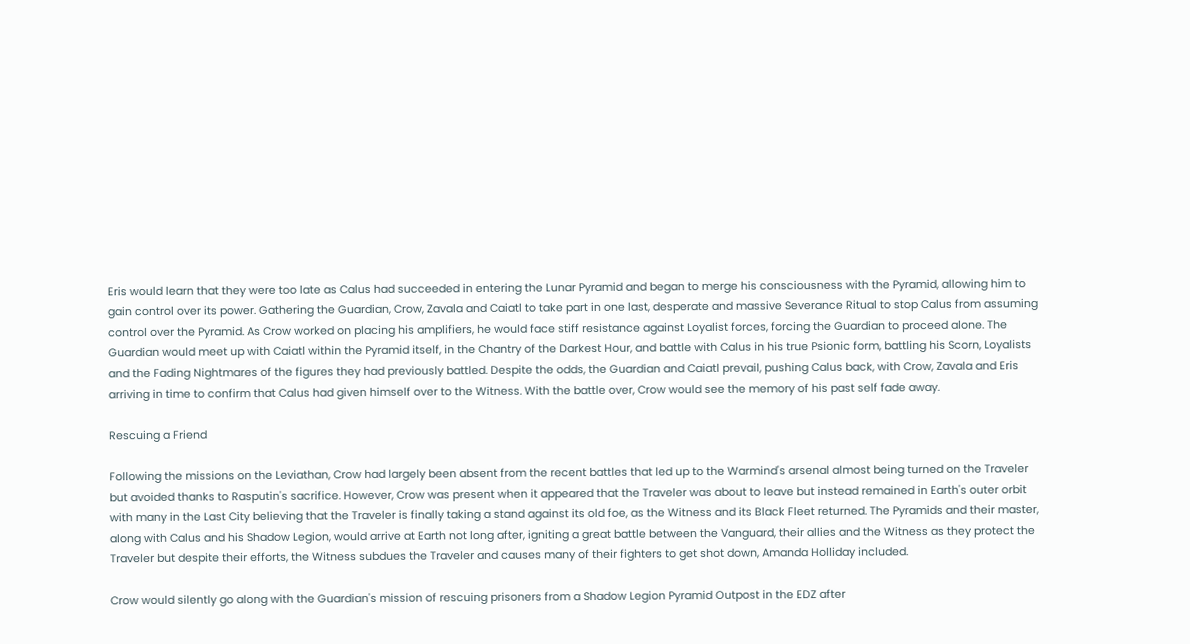Eris would learn that they were too late as Calus had succeeded in entering the Lunar Pyramid and began to merge his consciousness with the Pyramid, allowing him to gain control over its power. Gathering the Guardian, Crow, Zavala and Caiatl to take part in one last, desperate and massive Severance Ritual to stop Calus from assuming control over the Pyramid. As Crow worked on placing his amplifiers, he would face stiff resistance against Loyalist forces, forcing the Guardian to proceed alone. The Guardian would meet up with Caiatl within the Pyramid itself, in the Chantry of the Darkest Hour, and battle with Calus in his true Psionic form, battling his Scorn, Loyalists and the Fading Nightmares of the figures they had previously battled. Despite the odds, the Guardian and Caiatl prevail, pushing Calus back, with Crow, Zavala and Eris arriving in time to confirm that Calus had given himself over to the Witness. With the battle over, Crow would see the memory of his past self fade away.

Rescuing a Friend

Following the missions on the Leviathan, Crow had largely been absent from the recent battles that led up to the Warmind's arsenal almost being turned on the Traveler but avoided thanks to Rasputin's sacrifice. However, Crow was present when it appeared that the Traveler was about to leave but instead remained in Earth's outer orbit with many in the Last City believing that the Traveler is finally taking a stand against its old foe, as the Witness and its Black Fleet returned. The Pyramids and their master, along with Calus and his Shadow Legion, would arrive at Earth not long after, igniting a great battle between the Vanguard, their allies and the Witness as they protect the Traveler but despite their efforts, the Witness subdues the Traveler and causes many of their fighters to get shot down, Amanda Holliday included.

Crow would silently go along with the Guardian's mission of rescuing prisoners from a Shadow Legion Pyramid Outpost in the EDZ after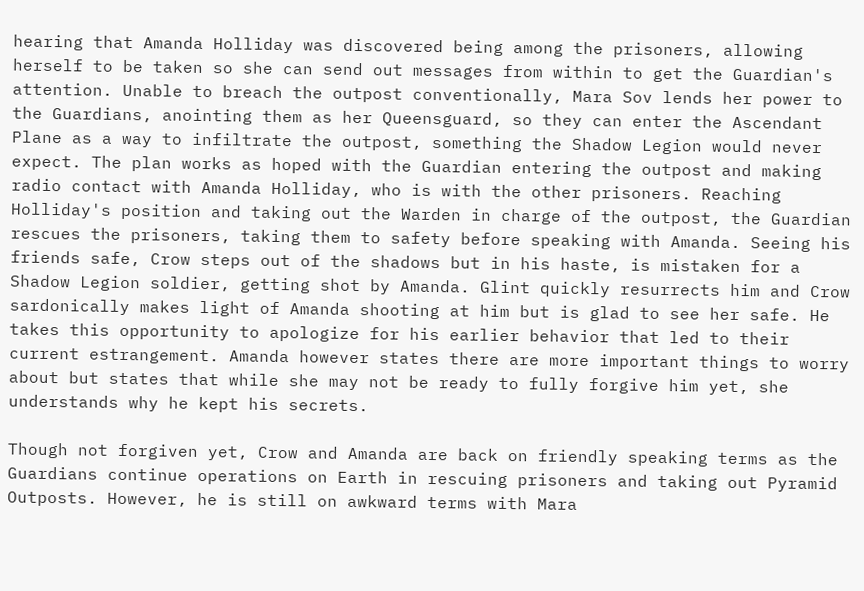hearing that Amanda Holliday was discovered being among the prisoners, allowing herself to be taken so she can send out messages from within to get the Guardian's attention. Unable to breach the outpost conventionally, Mara Sov lends her power to the Guardians, anointing them as her Queensguard, so they can enter the Ascendant Plane as a way to infiltrate the outpost, something the Shadow Legion would never expect. The plan works as hoped with the Guardian entering the outpost and making radio contact with Amanda Holliday, who is with the other prisoners. Reaching Holliday's position and taking out the Warden in charge of the outpost, the Guardian rescues the prisoners, taking them to safety before speaking with Amanda. Seeing his friends safe, Crow steps out of the shadows but in his haste, is mistaken for a Shadow Legion soldier, getting shot by Amanda. Glint quickly resurrects him and Crow sardonically makes light of Amanda shooting at him but is glad to see her safe. He takes this opportunity to apologize for his earlier behavior that led to their current estrangement. Amanda however states there are more important things to worry about but states that while she may not be ready to fully forgive him yet, she understands why he kept his secrets.

Though not forgiven yet, Crow and Amanda are back on friendly speaking terms as the Guardians continue operations on Earth in rescuing prisoners and taking out Pyramid Outposts. However, he is still on awkward terms with Mara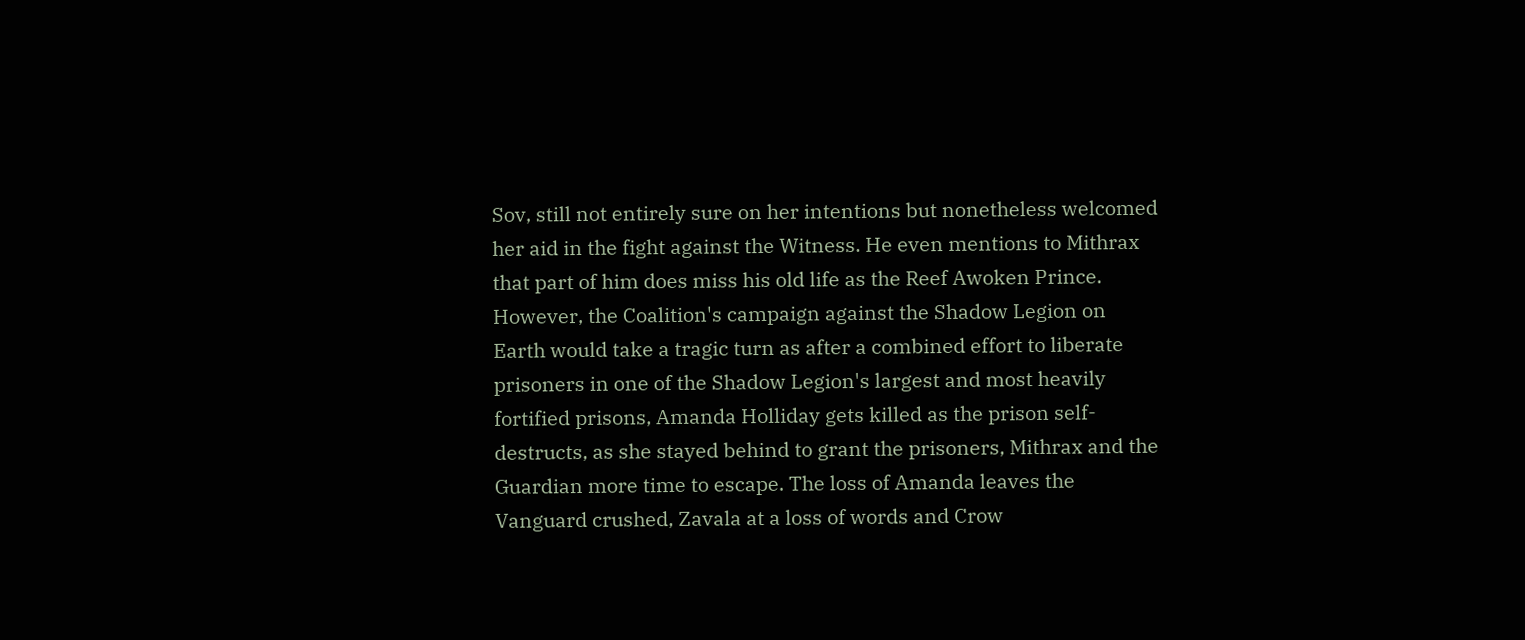Sov, still not entirely sure on her intentions but nonetheless welcomed her aid in the fight against the Witness. He even mentions to Mithrax that part of him does miss his old life as the Reef Awoken Prince. However, the Coalition's campaign against the Shadow Legion on Earth would take a tragic turn as after a combined effort to liberate prisoners in one of the Shadow Legion's largest and most heavily fortified prisons, Amanda Holliday gets killed as the prison self-destructs, as she stayed behind to grant the prisoners, Mithrax and the Guardian more time to escape. The loss of Amanda leaves the Vanguard crushed, Zavala at a loss of words and Crow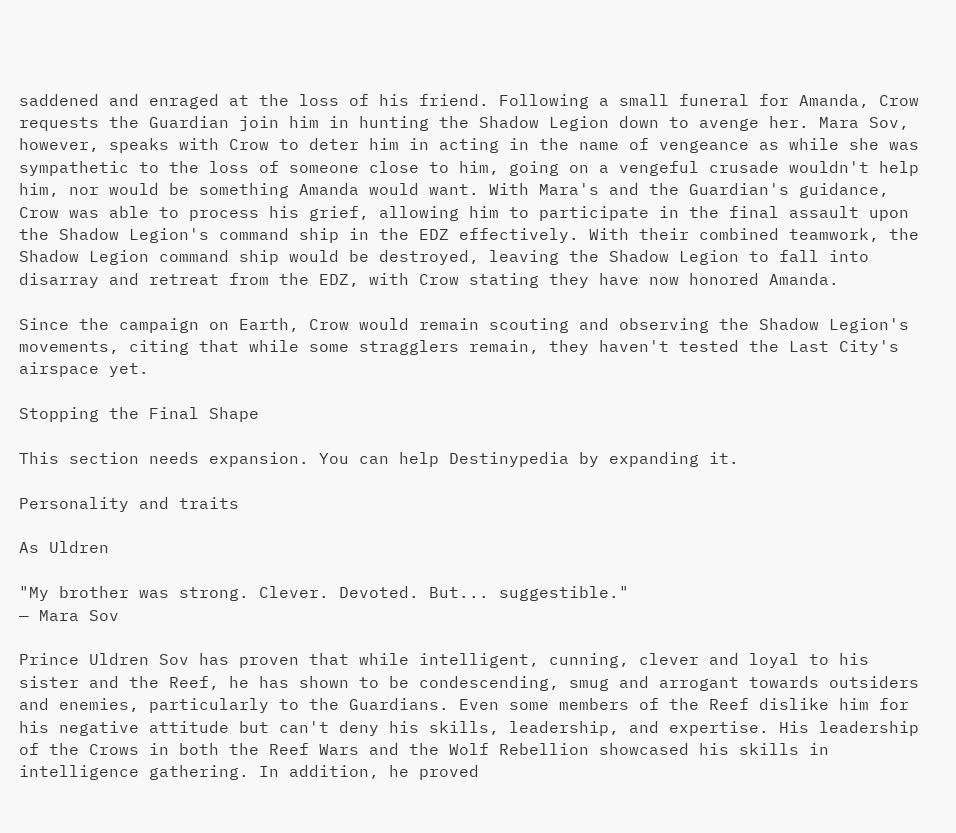saddened and enraged at the loss of his friend. Following a small funeral for Amanda, Crow requests the Guardian join him in hunting the Shadow Legion down to avenge her. Mara Sov, however, speaks with Crow to deter him in acting in the name of vengeance as while she was sympathetic to the loss of someone close to him, going on a vengeful crusade wouldn't help him, nor would be something Amanda would want. With Mara's and the Guardian's guidance, Crow was able to process his grief, allowing him to participate in the final assault upon the Shadow Legion's command ship in the EDZ effectively. With their combined teamwork, the Shadow Legion command ship would be destroyed, leaving the Shadow Legion to fall into disarray and retreat from the EDZ, with Crow stating they have now honored Amanda.

Since the campaign on Earth, Crow would remain scouting and observing the Shadow Legion's movements, citing that while some stragglers remain, they haven't tested the Last City's airspace yet.

Stopping the Final Shape

This section needs expansion. You can help Destinypedia by expanding it.

Personality and traits

As Uldren

"My brother was strong. Clever. Devoted. But... suggestible."
— Mara Sov

Prince Uldren Sov has proven that while intelligent, cunning, clever and loyal to his sister and the Reef, he has shown to be condescending, smug and arrogant towards outsiders and enemies, particularly to the Guardians. Even some members of the Reef dislike him for his negative attitude but can't deny his skills, leadership, and expertise. His leadership of the Crows in both the Reef Wars and the Wolf Rebellion showcased his skills in intelligence gathering. In addition, he proved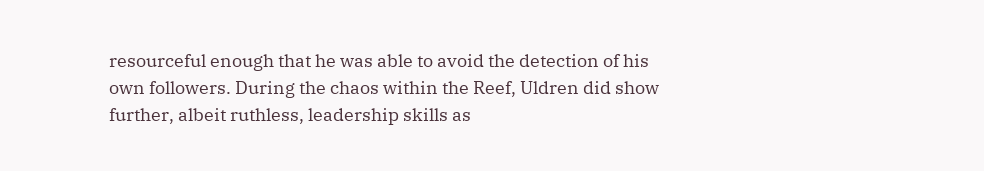resourceful enough that he was able to avoid the detection of his own followers. During the chaos within the Reef, Uldren did show further, albeit ruthless, leadership skills as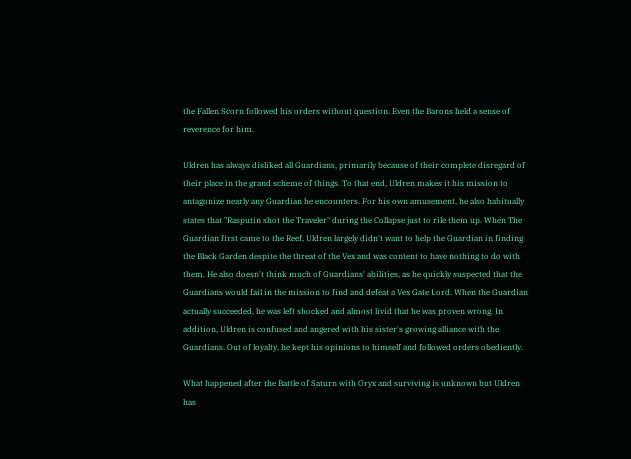the Fallen Scorn followed his orders without question. Even the Barons held a sense of reverence for him.

Uldren has always disliked all Guardians, primarily because of their complete disregard of their place in the grand scheme of things. To that end, Uldren makes it his mission to antagonize nearly any Guardian he encounters. For his own amusement, he also habitually states that "Rasputin shot the Traveler" during the Collapse just to rile them up. When The Guardian first came to the Reef, Uldren largely didn't want to help the Guardian in finding the Black Garden despite the threat of the Vex and was content to have nothing to do with them. He also doesn't think much of Guardians' abilities, as he quickly suspected that the Guardians would fail in the mission to find and defeat a Vex Gate Lord. When the Guardian actually succeeded, he was left shocked and almost livid that he was proven wrong. In addition, Uldren is confused and angered with his sister's growing alliance with the Guardians. Out of loyalty, he kept his opinions to himself and followed orders obediently.

What happened after the Battle of Saturn with Oryx and surviving is unknown but Uldren has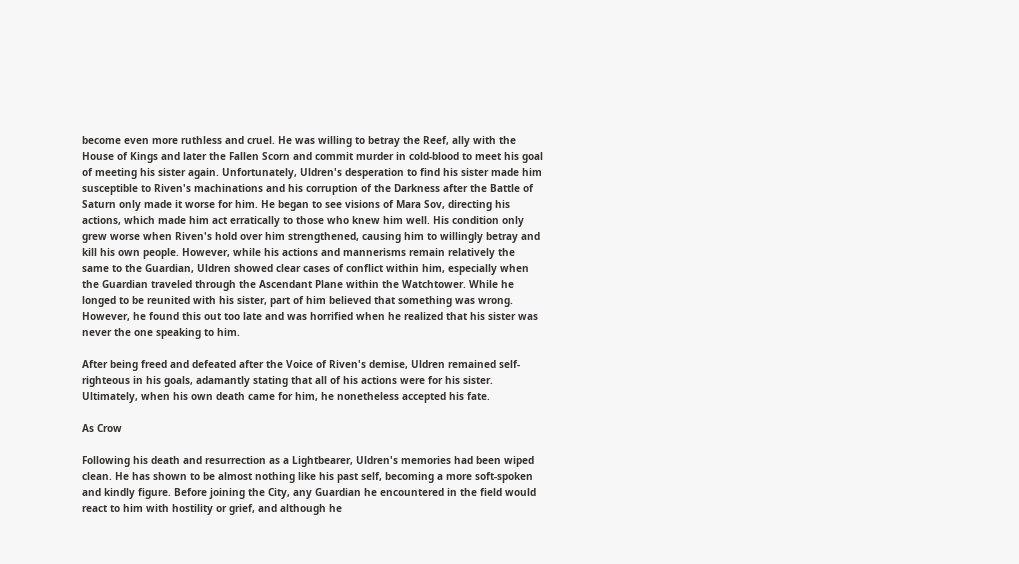become even more ruthless and cruel. He was willing to betray the Reef, ally with the House of Kings and later the Fallen Scorn and commit murder in cold-blood to meet his goal of meeting his sister again. Unfortunately, Uldren's desperation to find his sister made him susceptible to Riven's machinations and his corruption of the Darkness after the Battle of Saturn only made it worse for him. He began to see visions of Mara Sov, directing his actions, which made him act erratically to those who knew him well. His condition only grew worse when Riven's hold over him strengthened, causing him to willingly betray and kill his own people. However, while his actions and mannerisms remain relatively the same to the Guardian, Uldren showed clear cases of conflict within him, especially when the Guardian traveled through the Ascendant Plane within the Watchtower. While he longed to be reunited with his sister, part of him believed that something was wrong. However, he found this out too late and was horrified when he realized that his sister was never the one speaking to him.

After being freed and defeated after the Voice of Riven's demise, Uldren remained self-righteous in his goals, adamantly stating that all of his actions were for his sister. Ultimately, when his own death came for him, he nonetheless accepted his fate.

As Crow

Following his death and resurrection as a Lightbearer, Uldren's memories had been wiped clean. He has shown to be almost nothing like his past self, becoming a more soft-spoken and kindly figure. Before joining the City, any Guardian he encountered in the field would react to him with hostility or grief, and although he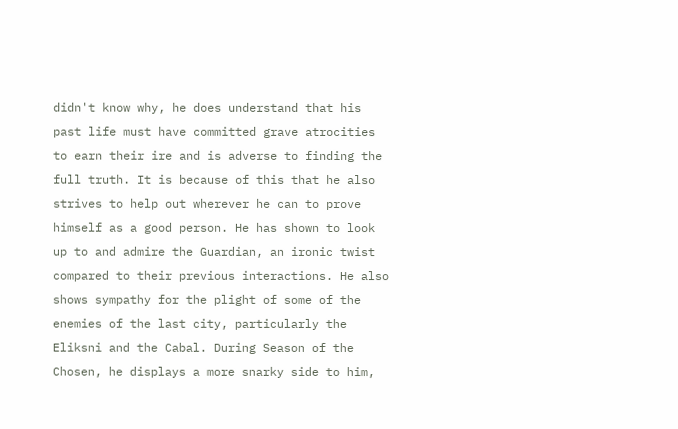didn't know why, he does understand that his past life must have committed grave atrocities to earn their ire and is adverse to finding the full truth. It is because of this that he also strives to help out wherever he can to prove himself as a good person. He has shown to look up to and admire the Guardian, an ironic twist compared to their previous interactions. He also shows sympathy for the plight of some of the enemies of the last city, particularly the Eliksni and the Cabal. During Season of the Chosen, he displays a more snarky side to him,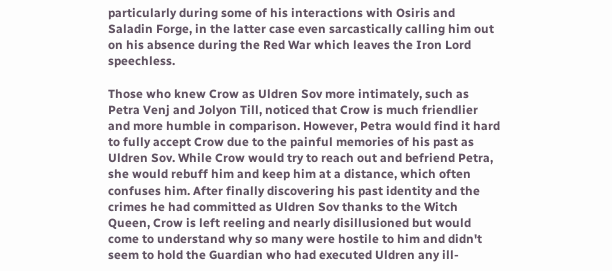particularly during some of his interactions with Osiris and Saladin Forge, in the latter case even sarcastically calling him out on his absence during the Red War which leaves the Iron Lord speechless.

Those who knew Crow as Uldren Sov more intimately, such as Petra Venj and Jolyon Till, noticed that Crow is much friendlier and more humble in comparison. However, Petra would find it hard to fully accept Crow due to the painful memories of his past as Uldren Sov. While Crow would try to reach out and befriend Petra, she would rebuff him and keep him at a distance, which often confuses him. After finally discovering his past identity and the crimes he had committed as Uldren Sov thanks to the Witch Queen, Crow is left reeling and nearly disillusioned but would come to understand why so many were hostile to him and didn't seem to hold the Guardian who had executed Uldren any ill-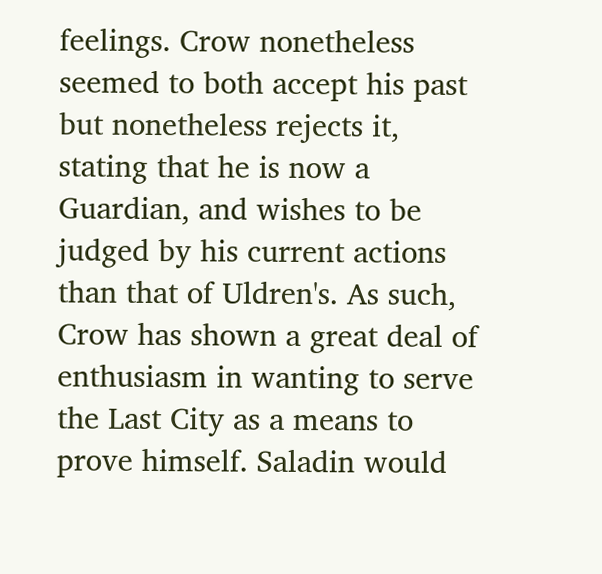feelings. Crow nonetheless seemed to both accept his past but nonetheless rejects it, stating that he is now a Guardian, and wishes to be judged by his current actions than that of Uldren's. As such, Crow has shown a great deal of enthusiasm in wanting to serve the Last City as a means to prove himself. Saladin would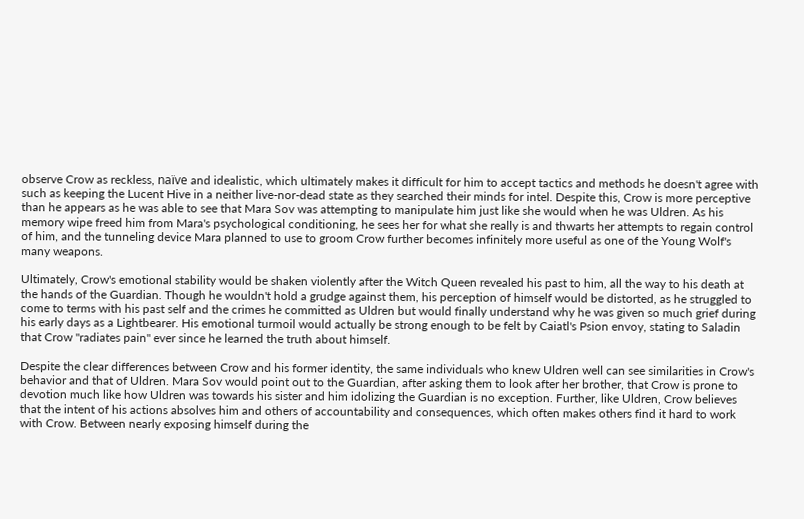observe Crow as reckless, naïve and idealistic, which ultimately makes it difficult for him to accept tactics and methods he doesn't agree with such as keeping the Lucent Hive in a neither live-nor-dead state as they searched their minds for intel. Despite this, Crow is more perceptive than he appears as he was able to see that Mara Sov was attempting to manipulate him just like she would when he was Uldren. As his memory wipe freed him from Mara's psychological conditioning, he sees her for what she really is and thwarts her attempts to regain control of him, and the tunneling device Mara planned to use to groom Crow further becomes infinitely more useful as one of the Young Wolf's many weapons.

Ultimately, Crow's emotional stability would be shaken violently after the Witch Queen revealed his past to him, all the way to his death at the hands of the Guardian. Though he wouldn't hold a grudge against them, his perception of himself would be distorted, as he struggled to come to terms with his past self and the crimes he committed as Uldren but would finally understand why he was given so much grief during his early days as a Lightbearer. His emotional turmoil would actually be strong enough to be felt by Caiatl's Psion envoy, stating to Saladin that Crow "radiates pain" ever since he learned the truth about himself.

Despite the clear differences between Crow and his former identity, the same individuals who knew Uldren well can see similarities in Crow's behavior and that of Uldren. Mara Sov would point out to the Guardian, after asking them to look after her brother, that Crow is prone to devotion much like how Uldren was towards his sister and him idolizing the Guardian is no exception. Further, like Uldren, Crow believes that the intent of his actions absolves him and others of accountability and consequences, which often makes others find it hard to work with Crow. Between nearly exposing himself during the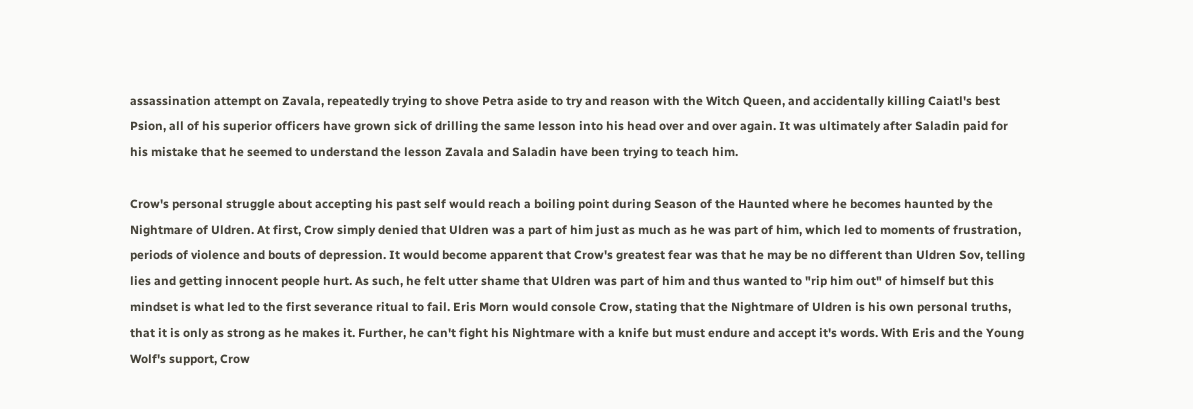assassination attempt on Zavala, repeatedly trying to shove Petra aside to try and reason with the Witch Queen, and accidentally killing Caiatl's best Psion, all of his superior officers have grown sick of drilling the same lesson into his head over and over again. It was ultimately after Saladin paid for his mistake that he seemed to understand the lesson Zavala and Saladin have been trying to teach him.

Crow's personal struggle about accepting his past self would reach a boiling point during Season of the Haunted where he becomes haunted by the Nightmare of Uldren. At first, Crow simply denied that Uldren was a part of him just as much as he was part of him, which led to moments of frustration, periods of violence and bouts of depression. It would become apparent that Crow's greatest fear was that he may be no different than Uldren Sov, telling lies and getting innocent people hurt. As such, he felt utter shame that Uldren was part of him and thus wanted to "rip him out" of himself but this mindset is what led to the first severance ritual to fail. Eris Morn would console Crow, stating that the Nightmare of Uldren is his own personal truths, that it is only as strong as he makes it. Further, he can't fight his Nightmare with a knife but must endure and accept it's words. With Eris and the Young Wolf's support, Crow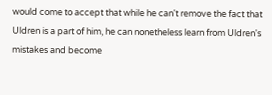would come to accept that while he can't remove the fact that Uldren is a part of him, he can nonetheless learn from Uldren's mistakes and become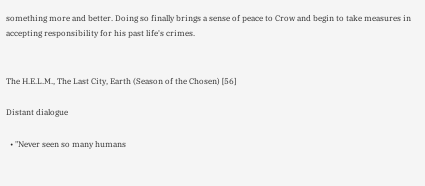something more and better. Doing so finally brings a sense of peace to Crow and begin to take measures in accepting responsibility for his past life's crimes.


The H.E.L.M., The Last City, Earth (Season of the Chosen) [56]

Distant dialogue

  • "Never seen so many humans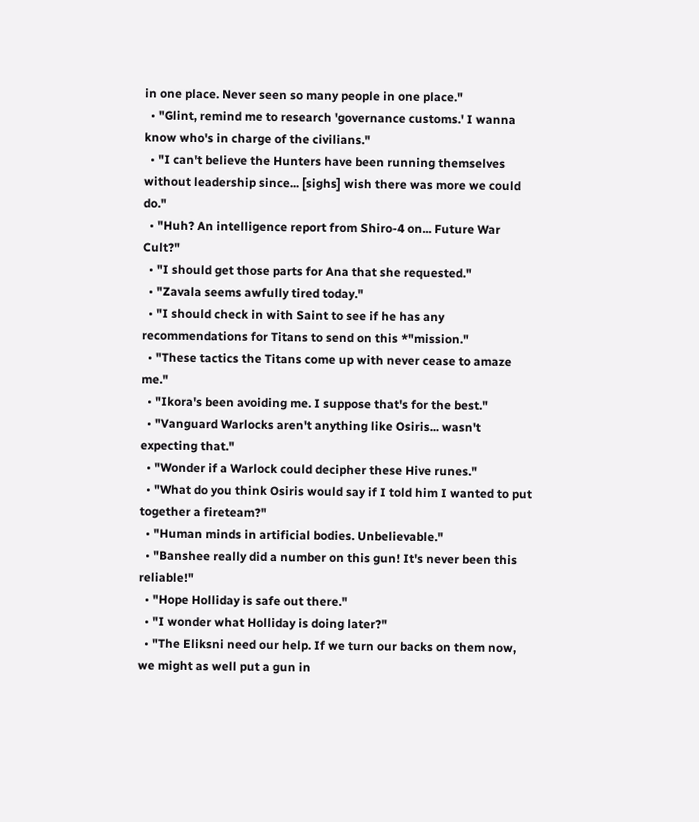in one place. Never seen so many people in one place."
  • "Glint, remind me to research 'governance customs.' I wanna know who's in charge of the civilians."
  • "I can't believe the Hunters have been running themselves without leadership since... [sighs] wish there was more we could do."
  • "Huh? An intelligence report from Shiro-4 on... Future War Cult?"
  • "I should get those parts for Ana that she requested."
  • "Zavala seems awfully tired today."
  • "I should check in with Saint to see if he has any recommendations for Titans to send on this *"mission."
  • "These tactics the Titans come up with never cease to amaze me."
  • "Ikora's been avoiding me. I suppose that's for the best."
  • "Vanguard Warlocks aren't anything like Osiris... wasn't expecting that."
  • "Wonder if a Warlock could decipher these Hive runes."
  • "What do you think Osiris would say if I told him I wanted to put together a fireteam?"
  • "Human minds in artificial bodies. Unbelievable."
  • "Banshee really did a number on this gun! It's never been this reliable!"
  • "Hope Holliday is safe out there."
  • "I wonder what Holliday is doing later?"
  • "The Eliksni need our help. If we turn our backs on them now, we might as well put a gun in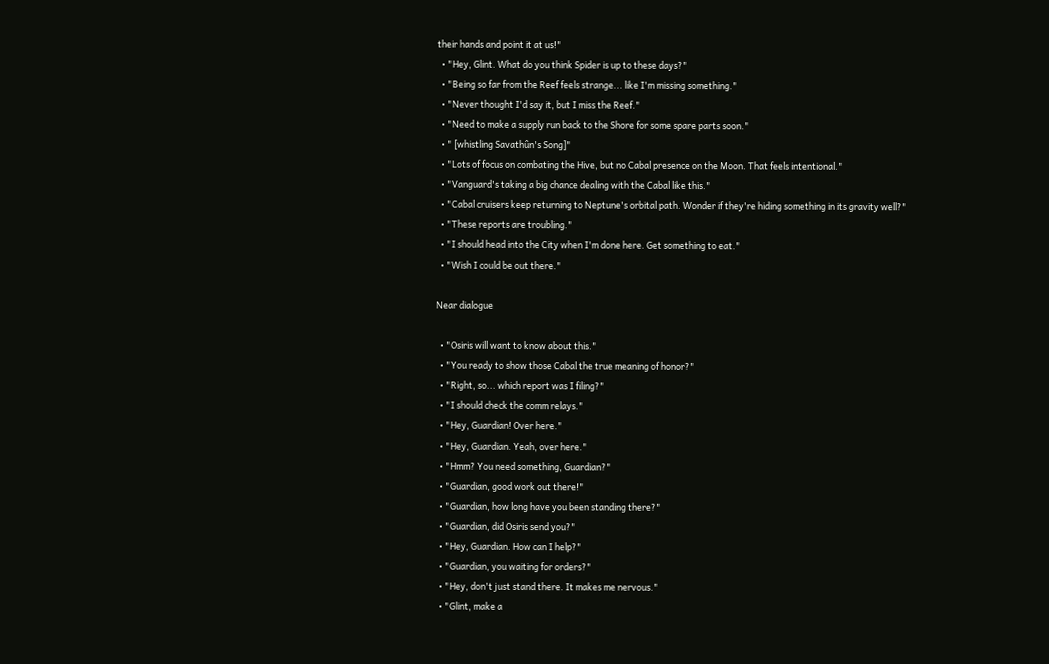their hands and point it at us!"
  • "Hey, Glint. What do you think Spider is up to these days?"
  • "Being so far from the Reef feels strange... like I'm missing something."
  • "Never thought I'd say it, but I miss the Reef."
  • "Need to make a supply run back to the Shore for some spare parts soon."
  • " [whistling Savathûn's Song]"
  • "Lots of focus on combating the Hive, but no Cabal presence on the Moon. That feels intentional."
  • "Vanguard's taking a big chance dealing with the Cabal like this."
  • "Cabal cruisers keep returning to Neptune's orbital path. Wonder if they're hiding something in its gravity well?"
  • "These reports are troubling."
  • "I should head into the City when I'm done here. Get something to eat."
  • "Wish I could be out there."

Near dialogue

  • "Osiris will want to know about this."
  • "You ready to show those Cabal the true meaning of honor?"
  • "Right, so... which report was I filing?"
  • "I should check the comm relays."
  • "Hey, Guardian! Over here."
  • "Hey, Guardian. Yeah, over here."
  • "Hmm? You need something, Guardian?"
  • "Guardian, good work out there!"
  • "Guardian, how long have you been standing there?"
  • "Guardian, did Osiris send you?"
  • "Hey, Guardian. How can I help?"
  • "Guardian, you waiting for orders?"
  • "Hey, don't just stand there. It makes me nervous."
  • "Glint, make a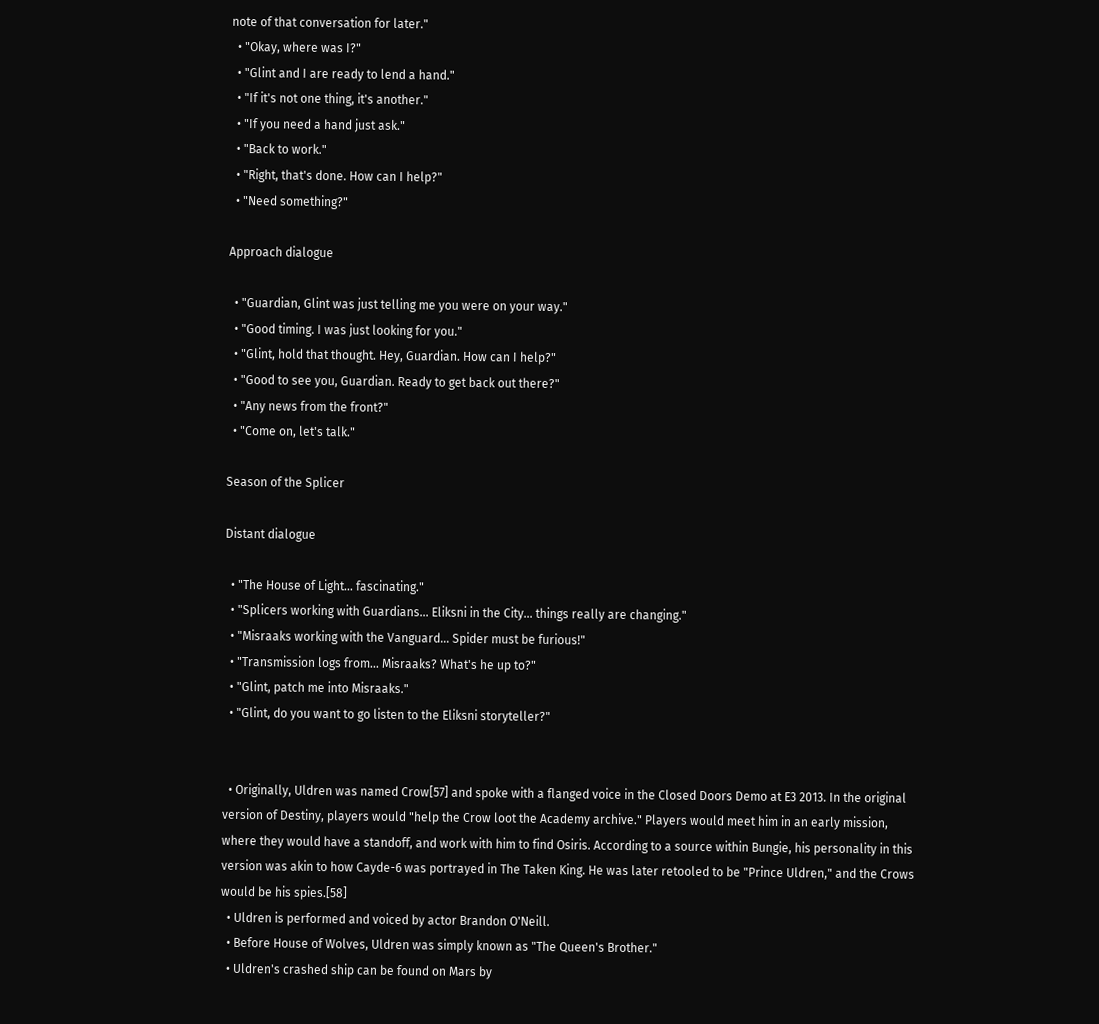note of that conversation for later."
  • "Okay, where was I?"
  • "Glint and I are ready to lend a hand."
  • "If it's not one thing, it's another."
  • "If you need a hand just ask."
  • "Back to work."
  • "Right, that's done. How can I help?"
  • "Need something?"

Approach dialogue

  • "Guardian, Glint was just telling me you were on your way."
  • "Good timing. I was just looking for you."
  • "Glint, hold that thought. Hey, Guardian. How can I help?"
  • "Good to see you, Guardian. Ready to get back out there?"
  • "Any news from the front?"
  • "Come on, let's talk."

Season of the Splicer

Distant dialogue

  • "The House of Light... fascinating."
  • "Splicers working with Guardians... Eliksni in the City... things really are changing."
  • "Misraaks working with the Vanguard... Spider must be furious!"
  • "Transmission logs from... Misraaks? What's he up to?"
  • "Glint, patch me into Misraaks."
  • "Glint, do you want to go listen to the Eliksni storyteller?"


  • Originally, Uldren was named Crow[57] and spoke with a flanged voice in the Closed Doors Demo at E3 2013. In the original version of Destiny, players would "help the Crow loot the Academy archive." Players would meet him in an early mission, where they would have a standoff, and work with him to find Osiris. According to a source within Bungie, his personality in this version was akin to how Cayde-6 was portrayed in The Taken King. He was later retooled to be "Prince Uldren," and the Crows would be his spies.[58]
  • Uldren is performed and voiced by actor Brandon O'Neill.
  • Before House of Wolves, Uldren was simply known as "The Queen's Brother."
  • Uldren's crashed ship can be found on Mars by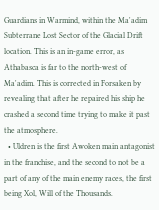Guardians in Warmind, within the Ma'adim Subterrane Lost Sector of the Glacial Drift location. This is an in-game error, as Athabasca is far to the north-west of Ma'adim. This is corrected in Forsaken by revealing that after he repaired his ship he crashed a second time trying to make it past the atmosphere.
  • Uldren is the first Awoken main antagonist in the franchise, and the second to not be a part of any of the main enemy races, the first being Xol, Will of the Thousands.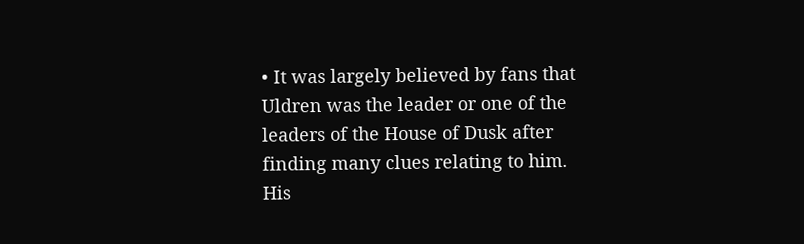• It was largely believed by fans that Uldren was the leader or one of the leaders of the House of Dusk after finding many clues relating to him. His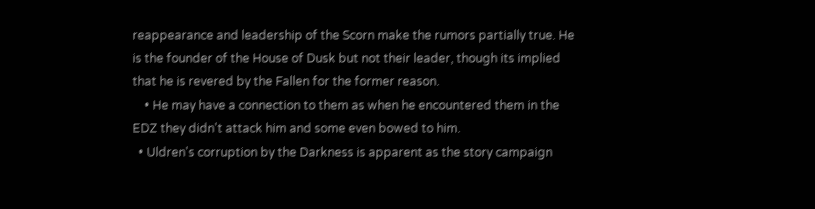reappearance and leadership of the Scorn make the rumors partially true. He is the founder of the House of Dusk but not their leader, though its implied that he is revered by the Fallen for the former reason.
    • He may have a connection to them as when he encountered them in the EDZ they didn't attack him and some even bowed to him.
  • Uldren's corruption by the Darkness is apparent as the story campaign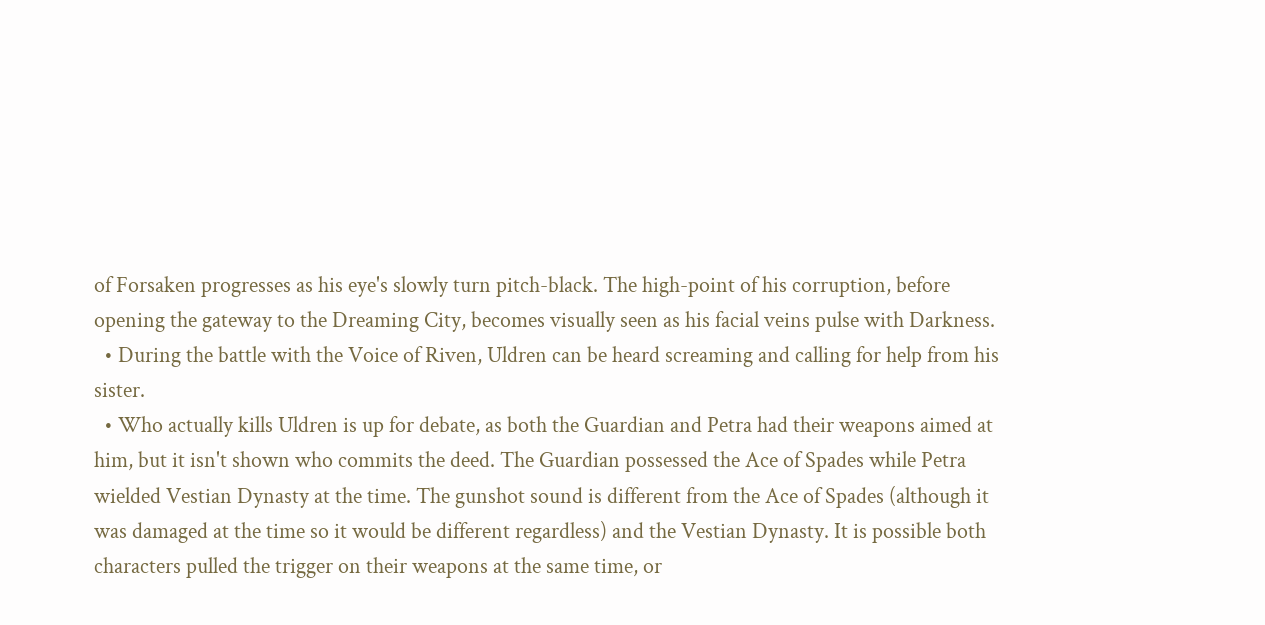of Forsaken progresses as his eye's slowly turn pitch-black. The high-point of his corruption, before opening the gateway to the Dreaming City, becomes visually seen as his facial veins pulse with Darkness.
  • During the battle with the Voice of Riven, Uldren can be heard screaming and calling for help from his sister.
  • Who actually kills Uldren is up for debate, as both the Guardian and Petra had their weapons aimed at him, but it isn't shown who commits the deed. The Guardian possessed the Ace of Spades while Petra wielded Vestian Dynasty at the time. The gunshot sound is different from the Ace of Spades (although it was damaged at the time so it would be different regardless) and the Vestian Dynasty. It is possible both characters pulled the trigger on their weapons at the same time, or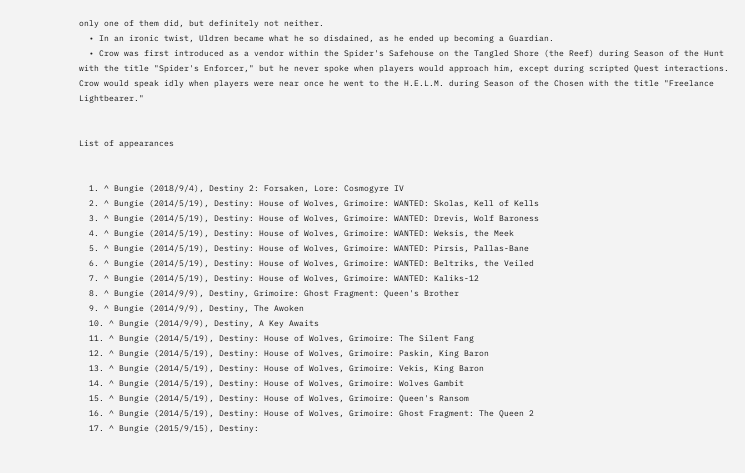only one of them did, but definitely not neither.
  • In an ironic twist, Uldren became what he so disdained, as he ended up becoming a Guardian.
  • Crow was first introduced as a vendor within the Spider's Safehouse on the Tangled Shore (the Reef) during Season of the Hunt with the title "Spider's Enforcer," but he never spoke when players would approach him, except during scripted Quest interactions. Crow would speak idly when players were near once he went to the H.E.L.M. during Season of the Chosen with the title "Freelance Lightbearer."


List of appearances


  1. ^ Bungie (2018/9/4), Destiny 2: Forsaken, Lore: Cosmogyre IV
  2. ^ Bungie (2014/5/19), Destiny: House of Wolves, Grimoire: WANTED: Skolas, Kell of Kells
  3. ^ Bungie (2014/5/19), Destiny: House of Wolves, Grimoire: WANTED: Drevis, Wolf Baroness
  4. ^ Bungie (2014/5/19), Destiny: House of Wolves, Grimoire: WANTED: Weksis, the Meek
  5. ^ Bungie (2014/5/19), Destiny: House of Wolves, Grimoire: WANTED: Pirsis, Pallas-Bane
  6. ^ Bungie (2014/5/19), Destiny: House of Wolves, Grimoire: WANTED: Beltriks, the Veiled
  7. ^ Bungie (2014/5/19), Destiny: House of Wolves, Grimoire: WANTED: Kaliks-12
  8. ^ Bungie (2014/9/9), Destiny, Grimoire: Ghost Fragment: Queen's Brother
  9. ^ Bungie (2014/9/9), Destiny, The Awoken
  10. ^ Bungie (2014/9/9), Destiny, A Key Awaits
  11. ^ Bungie (2014/5/19), Destiny: House of Wolves, Grimoire: The Silent Fang
  12. ^ Bungie (2014/5/19), Destiny: House of Wolves, Grimoire: Paskin, King Baron
  13. ^ Bungie (2014/5/19), Destiny: House of Wolves, Grimoire: Vekis, King Baron
  14. ^ Bungie (2014/5/19), Destiny: House of Wolves, Grimoire: Wolves Gambit
  15. ^ Bungie (2014/5/19), Destiny: House of Wolves, Grimoire: Queen's Ransom
  16. ^ Bungie (2014/5/19), Destiny: House of Wolves, Grimoire: Ghost Fragment: The Queen 2
  17. ^ Bungie (2015/9/15), Destiny: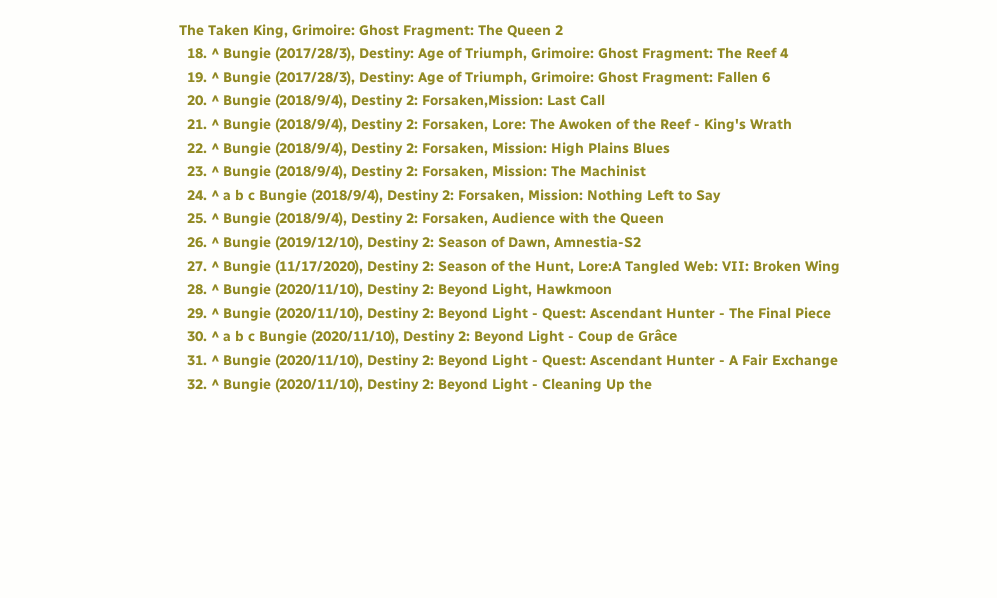The Taken King, Grimoire: Ghost Fragment: The Queen 2
  18. ^ Bungie (2017/28/3), Destiny: Age of Triumph, Grimoire: Ghost Fragment: The Reef 4
  19. ^ Bungie (2017/28/3), Destiny: Age of Triumph, Grimoire: Ghost Fragment: Fallen 6
  20. ^ Bungie (2018/9/4), Destiny 2: Forsaken,Mission: Last Call
  21. ^ Bungie (2018/9/4), Destiny 2: Forsaken, Lore: The Awoken of the Reef - King's Wrath
  22. ^ Bungie (2018/9/4), Destiny 2: Forsaken, Mission: High Plains Blues
  23. ^ Bungie (2018/9/4), Destiny 2: Forsaken, Mission: The Machinist
  24. ^ a b c Bungie (2018/9/4), Destiny 2: Forsaken, Mission: Nothing Left to Say
  25. ^ Bungie (2018/9/4), Destiny 2: Forsaken, Audience with the Queen
  26. ^ Bungie (2019/12/10), Destiny 2: Season of Dawn, Amnestia-S2
  27. ^ Bungie (11/17/2020), Destiny 2: Season of the Hunt, Lore:A Tangled Web: VII: Broken Wing
  28. ^ Bungie (2020/11/10), Destiny 2: Beyond Light, Hawkmoon
  29. ^ Bungie (2020/11/10), Destiny 2: Beyond Light - Quest: Ascendant Hunter - The Final Piece
  30. ^ a b c Bungie (2020/11/10), Destiny 2: Beyond Light - Coup de Grâce
  31. ^ Bungie (2020/11/10), Destiny 2: Beyond Light - Quest: Ascendant Hunter - A Fair Exchange
  32. ^ Bungie (2020/11/10), Destiny 2: Beyond Light - Cleaning Up the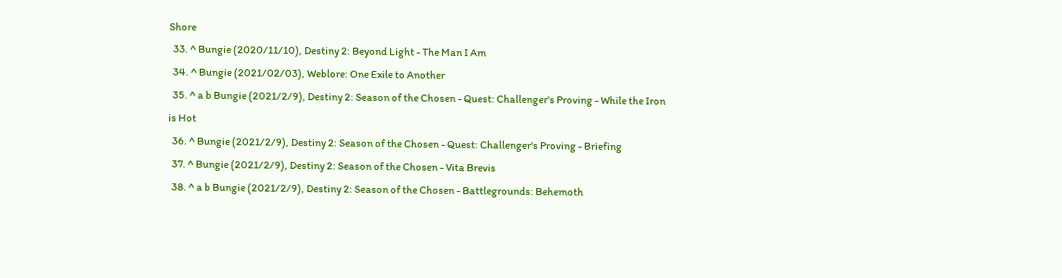Shore
  33. ^ Bungie (2020/11/10), Destiny 2: Beyond Light - The Man I Am
  34. ^ Bungie (2021/02/03), Weblore: One Exile to Another
  35. ^ a b Bungie (2021/2/9), Destiny 2: Season of the Chosen - Quest: Challenger's Proving - While the Iron is Hot
  36. ^ Bungie (2021/2/9), Destiny 2: Season of the Chosen - Quest: Challenger's Proving - Briefing
  37. ^ Bungie (2021/2/9), Destiny 2: Season of the Chosen - Vita Brevis
  38. ^ a b Bungie (2021/2/9), Destiny 2: Season of the Chosen - Battlegrounds: Behemoth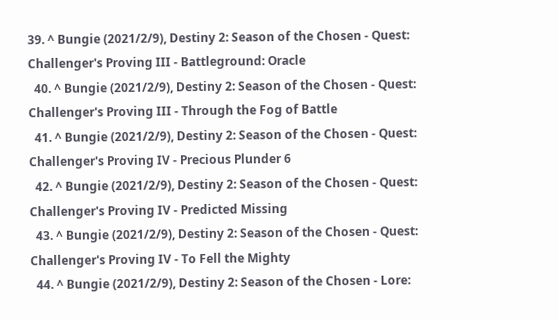39. ^ Bungie (2021/2/9), Destiny 2: Season of the Chosen - Quest: Challenger's Proving III - Battleground: Oracle
  40. ^ Bungie (2021/2/9), Destiny 2: Season of the Chosen - Quest: Challenger's Proving III - Through the Fog of Battle
  41. ^ Bungie (2021/2/9), Destiny 2: Season of the Chosen - Quest: Challenger's Proving IV - Precious Plunder 6
  42. ^ Bungie (2021/2/9), Destiny 2: Season of the Chosen - Quest: Challenger's Proving IV - Predicted Missing
  43. ^ Bungie (2021/2/9), Destiny 2: Season of the Chosen - Quest: Challenger's Proving IV - To Fell the Mighty
  44. ^ Bungie (2021/2/9), Destiny 2: Season of the Chosen - Lore: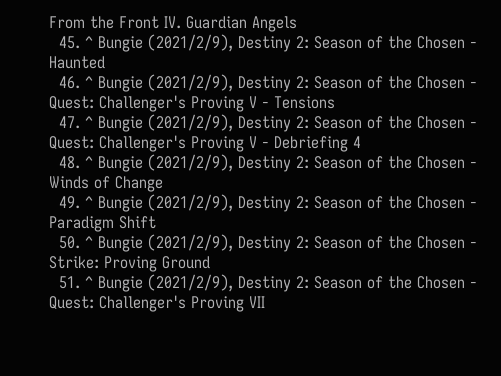From the Front IV. Guardian Angels
  45. ^ Bungie (2021/2/9), Destiny 2: Season of the Chosen - Haunted
  46. ^ Bungie (2021/2/9), Destiny 2: Season of the Chosen - Quest: Challenger's Proving V - Tensions
  47. ^ Bungie (2021/2/9), Destiny 2: Season of the Chosen - Quest: Challenger's Proving V - Debriefing 4
  48. ^ Bungie (2021/2/9), Destiny 2: Season of the Chosen - Winds of Change
  49. ^ Bungie (2021/2/9), Destiny 2: Season of the Chosen - Paradigm Shift
  50. ^ Bungie (2021/2/9), Destiny 2: Season of the Chosen - Strike: Proving Ground
  51. ^ Bungie (2021/2/9), Destiny 2: Season of the Chosen - Quest: Challenger's Proving VII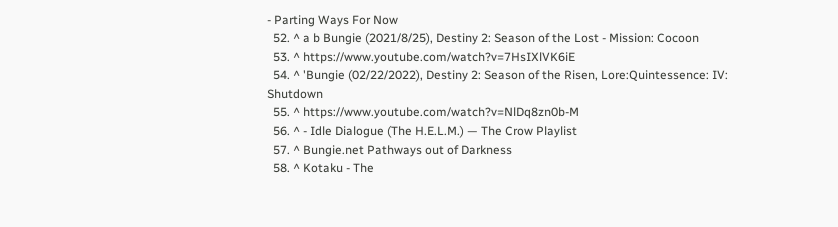- Parting Ways For Now
  52. ^ a b Bungie (2021/8/25), Destiny 2: Season of the Lost - Mission: Cocoon
  53. ^ https://www.youtube.com/watch?v=7HsIXlVK6iE
  54. ^ 'Bungie (02/22/2022), Destiny 2: Season of the Risen, Lore:Quintessence: IV: Shutdown
  55. ^ https://www.youtube.com/watch?v=NlDq8zn0b-M
  56. ^ - Idle Dialogue (The H.E.L.M.) — The Crow Playlist
  57. ^ Bungie.net Pathways out of Darkness
  58. ^ Kotaku - The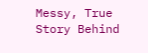Messy, True Story Behind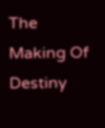The Making Of Destiny